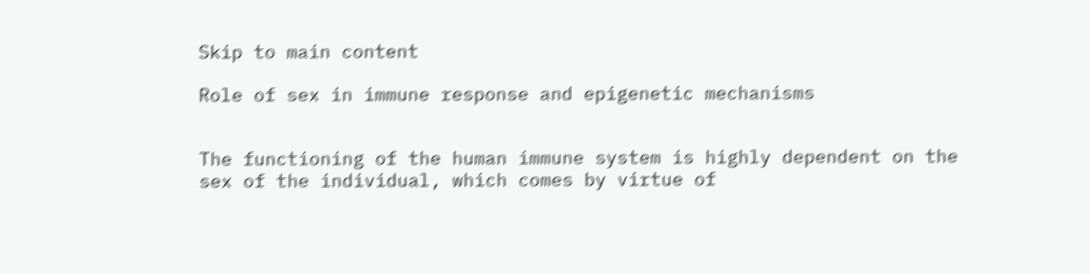Skip to main content

Role of sex in immune response and epigenetic mechanisms


The functioning of the human immune system is highly dependent on the sex of the individual, which comes by virtue of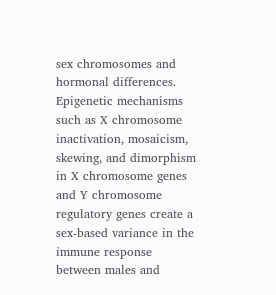sex chromosomes and hormonal differences. Epigenetic mechanisms such as X chromosome inactivation, mosaicism, skewing, and dimorphism in X chromosome genes and Y chromosome regulatory genes create a sex-based variance in the immune response between males and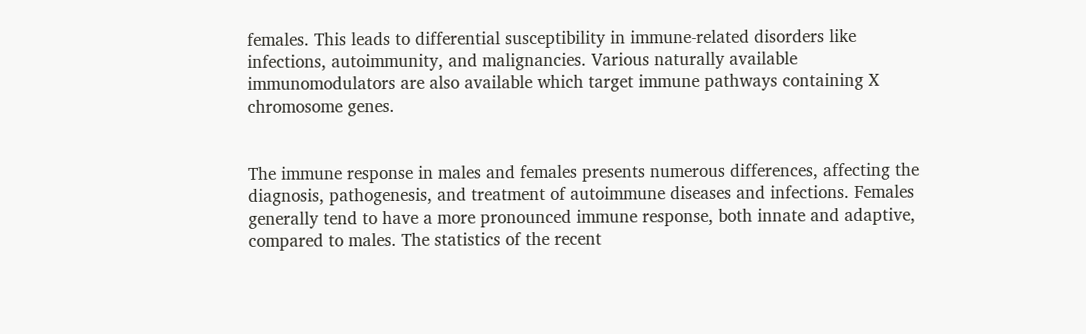females. This leads to differential susceptibility in immune-related disorders like infections, autoimmunity, and malignancies. Various naturally available immunomodulators are also available which target immune pathways containing X chromosome genes.


The immune response in males and females presents numerous differences, affecting the diagnosis, pathogenesis, and treatment of autoimmune diseases and infections. Females generally tend to have a more pronounced immune response, both innate and adaptive, compared to males. The statistics of the recent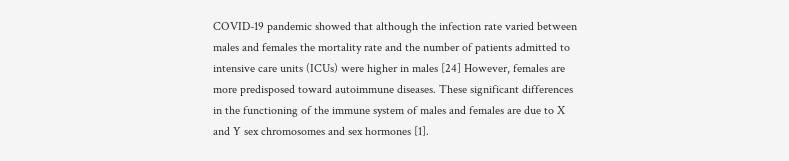COVID-19 pandemic showed that although the infection rate varied between males and females the mortality rate and the number of patients admitted to intensive care units (ICUs) were higher in males [24] However, females are more predisposed toward autoimmune diseases. These significant differences in the functioning of the immune system of males and females are due to X and Y sex chromosomes and sex hormones [1].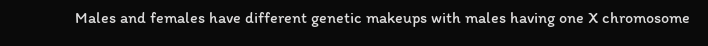Males and females have different genetic makeups with males having one X chromosome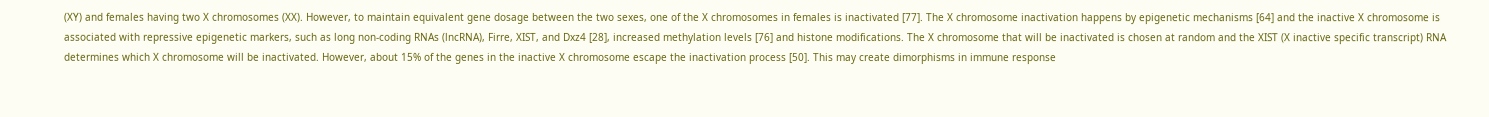(XY) and females having two X chromosomes (XX). However, to maintain equivalent gene dosage between the two sexes, one of the X chromosomes in females is inactivated [77]. The X chromosome inactivation happens by epigenetic mechanisms [64] and the inactive X chromosome is associated with repressive epigenetic markers, such as long non-coding RNAs (lncRNA), Firre, XIST, and Dxz4 [28], increased methylation levels [76] and histone modifications. The X chromosome that will be inactivated is chosen at random and the XIST (X inactive specific transcript) RNA determines which X chromosome will be inactivated. However, about 15% of the genes in the inactive X chromosome escape the inactivation process [50]. This may create dimorphisms in immune response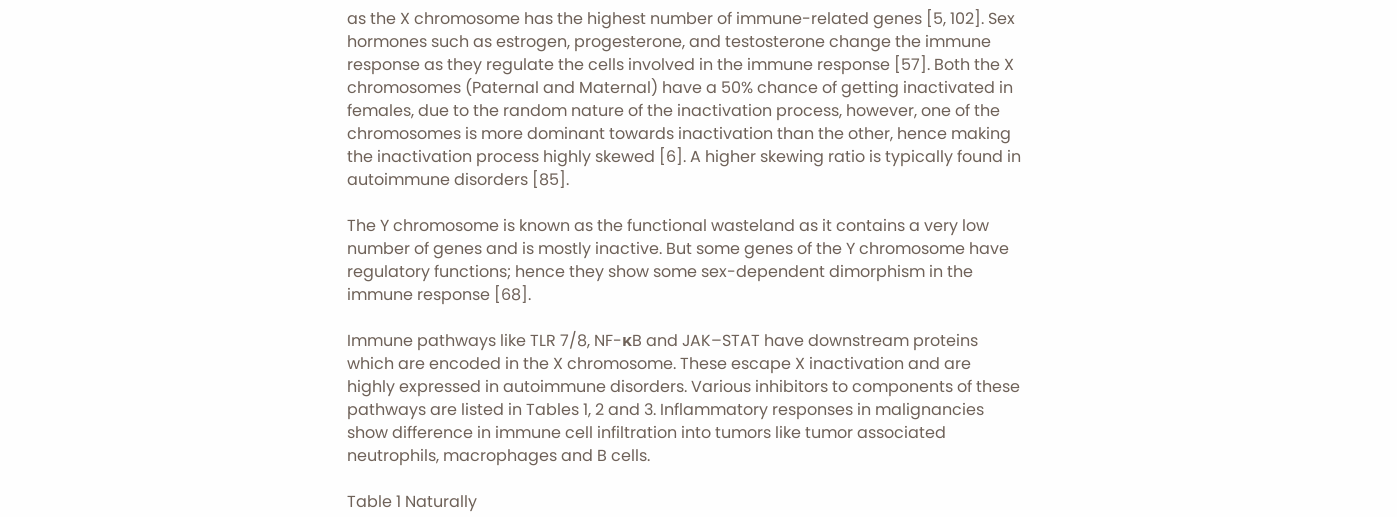as the X chromosome has the highest number of immune-related genes [5, 102]. Sex hormones such as estrogen, progesterone, and testosterone change the immune response as they regulate the cells involved in the immune response [57]. Both the X chromosomes (Paternal and Maternal) have a 50% chance of getting inactivated in females, due to the random nature of the inactivation process, however, one of the chromosomes is more dominant towards inactivation than the other, hence making the inactivation process highly skewed [6]. A higher skewing ratio is typically found in autoimmune disorders [85].

The Y chromosome is known as the functional wasteland as it contains a very low number of genes and is mostly inactive. But some genes of the Y chromosome have regulatory functions; hence they show some sex-dependent dimorphism in the immune response [68].

Immune pathways like TLR 7/8, NF-κB and JAK–STAT have downstream proteins which are encoded in the X chromosome. These escape X inactivation and are highly expressed in autoimmune disorders. Various inhibitors to components of these pathways are listed in Tables 1, 2 and 3. Inflammatory responses in malignancies show difference in immune cell infiltration into tumors like tumor associated neutrophils, macrophages and B cells.

Table 1 Naturally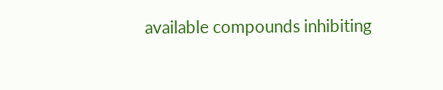available compounds inhibiting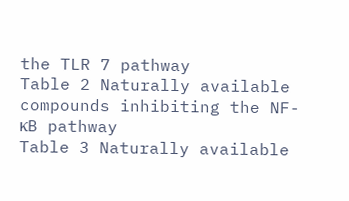the TLR 7 pathway
Table 2 Naturally available compounds inhibiting the NF-κB pathway
Table 3 Naturally available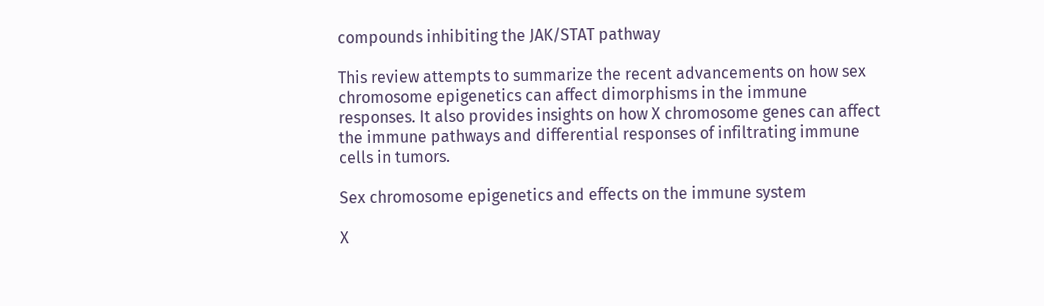compounds inhibiting the JAK/STAT pathway

This review attempts to summarize the recent advancements on how sex chromosome epigenetics can affect dimorphisms in the immune responses. It also provides insights on how X chromosome genes can affect the immune pathways and differential responses of infiltrating immune cells in tumors.

Sex chromosome epigenetics and effects on the immune system

X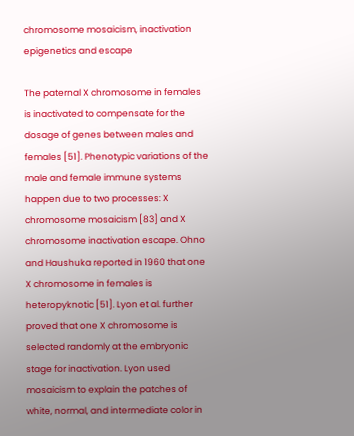chromosome mosaicism, inactivation epigenetics and escape

The paternal X chromosome in females is inactivated to compensate for the dosage of genes between males and females [51]. Phenotypic variations of the male and female immune systems happen due to two processes: X chromosome mosaicism [83] and X chromosome inactivation escape. Ohno and Haushuka reported in 1960 that one X chromosome in females is heteropyknotic [51]. Lyon et al. further proved that one X chromosome is selected randomly at the embryonic stage for inactivation. Lyon used mosaicism to explain the patches of white, normal, and intermediate color in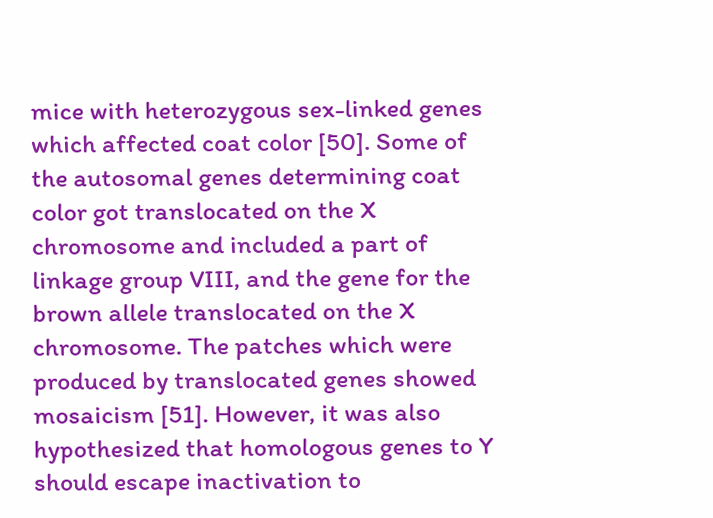mice with heterozygous sex-linked genes which affected coat color [50]. Some of the autosomal genes determining coat color got translocated on the X chromosome and included a part of linkage group VIII, and the gene for the brown allele translocated on the X chromosome. The patches which were produced by translocated genes showed mosaicism [51]. However, it was also hypothesized that homologous genes to Y should escape inactivation to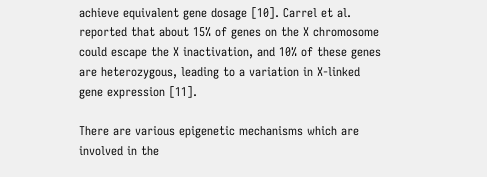achieve equivalent gene dosage [10]. Carrel et al. reported that about 15% of genes on the X chromosome could escape the X inactivation, and 10% of these genes are heterozygous, leading to a variation in X-linked gene expression [11].

There are various epigenetic mechanisms which are involved in the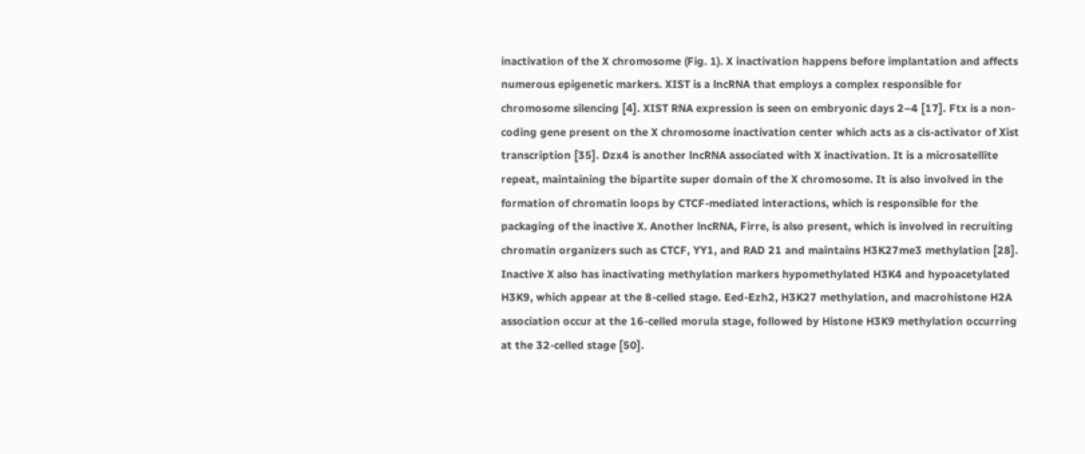inactivation of the X chromosome (Fig. 1). X inactivation happens before implantation and affects numerous epigenetic markers. XIST is a lncRNA that employs a complex responsible for chromosome silencing [4]. XIST RNA expression is seen on embryonic days 2–4 [17]. Ftx is a non-coding gene present on the X chromosome inactivation center which acts as a cis-activator of Xist transcription [35]. Dzx4 is another lncRNA associated with X inactivation. It is a microsatellite repeat, maintaining the bipartite super domain of the X chromosome. It is also involved in the formation of chromatin loops by CTCF-mediated interactions, which is responsible for the packaging of the inactive X. Another lncRNA, Firre, is also present, which is involved in recruiting chromatin organizers such as CTCF, YY1, and RAD 21 and maintains H3K27me3 methylation [28]. Inactive X also has inactivating methylation markers hypomethylated H3K4 and hypoacetylated H3K9, which appear at the 8-celled stage. Eed-Ezh2, H3K27 methylation, and macrohistone H2A association occur at the 16-celled morula stage, followed by Histone H3K9 methylation occurring at the 32-celled stage [50].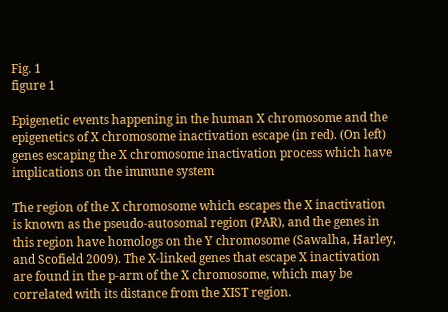Fig. 1
figure 1

Epigenetic events happening in the human X chromosome and the epigenetics of X chromosome inactivation escape (in red). (On left) genes escaping the X chromosome inactivation process which have implications on the immune system

The region of the X chromosome which escapes the X inactivation is known as the pseudo-autosomal region (PAR), and the genes in this region have homologs on the Y chromosome (Sawalha, Harley, and Scofield 2009). The X-linked genes that escape X inactivation are found in the p-arm of the X chromosome, which may be correlated with its distance from the XIST region.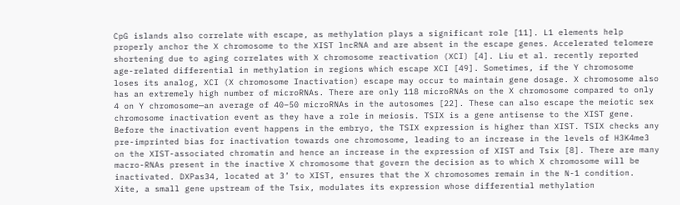CpG islands also correlate with escape, as methylation plays a significant role [11]. L1 elements help properly anchor the X chromosome to the XIST lncRNA and are absent in the escape genes. Accelerated telomere shortening due to aging correlates with X chromosome reactivation (XCI) [4]. Liu et al. recently reported age-related differential in methylation in regions which escape XCI [49]. Sometimes, if the Y chromosome loses its analog, XCI (X chromosome Inactivation) escape may occur to maintain gene dosage. X chromosome also has an extremely high number of microRNAs. There are only 118 microRNAs on the X chromosome compared to only 4 on Y chromosome—an average of 40–50 microRNAs in the autosomes [22]. These can also escape the meiotic sex chromosome inactivation event as they have a role in meiosis. TSIX is a gene antisense to the XIST gene. Before the inactivation event happens in the embryo, the TSIX expression is higher than XIST. TSIX checks any pre-imprinted bias for inactivation towards one chromosome, leading to an increase in the levels of H3K4me3 on the XIST-associated chromatin and hence an increase in the expression of XIST and Tsix [8]. There are many macro-RNAs present in the inactive X chromosome that govern the decision as to which X chromosome will be inactivated. DXPas34, located at 3’ to XIST, ensures that the X chromosomes remain in the N-1 condition. Xite, a small gene upstream of the Tsix, modulates its expression whose differential methylation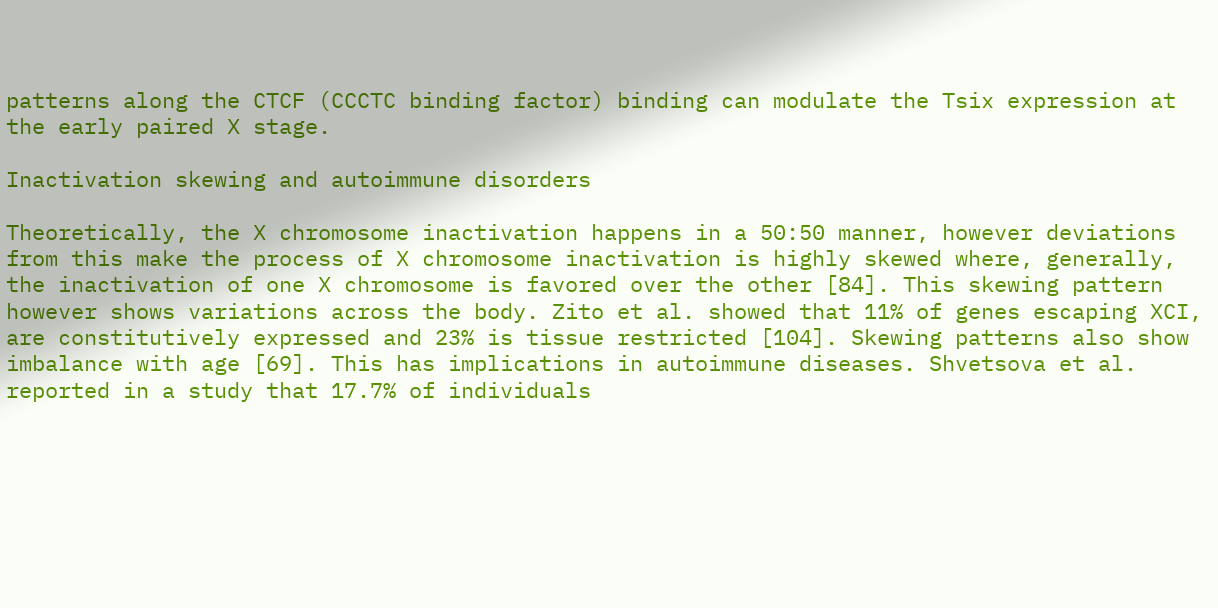patterns along the CTCF (CCCTC binding factor) binding can modulate the Tsix expression at the early paired X stage.

Inactivation skewing and autoimmune disorders

Theoretically, the X chromosome inactivation happens in a 50:50 manner, however deviations from this make the process of X chromosome inactivation is highly skewed where, generally, the inactivation of one X chromosome is favored over the other [84]. This skewing pattern however shows variations across the body. Zito et al. showed that 11% of genes escaping XCI, are constitutively expressed and 23% is tissue restricted [104]. Skewing patterns also show imbalance with age [69]. This has implications in autoimmune diseases. Shvetsova et al. reported in a study that 17.7% of individuals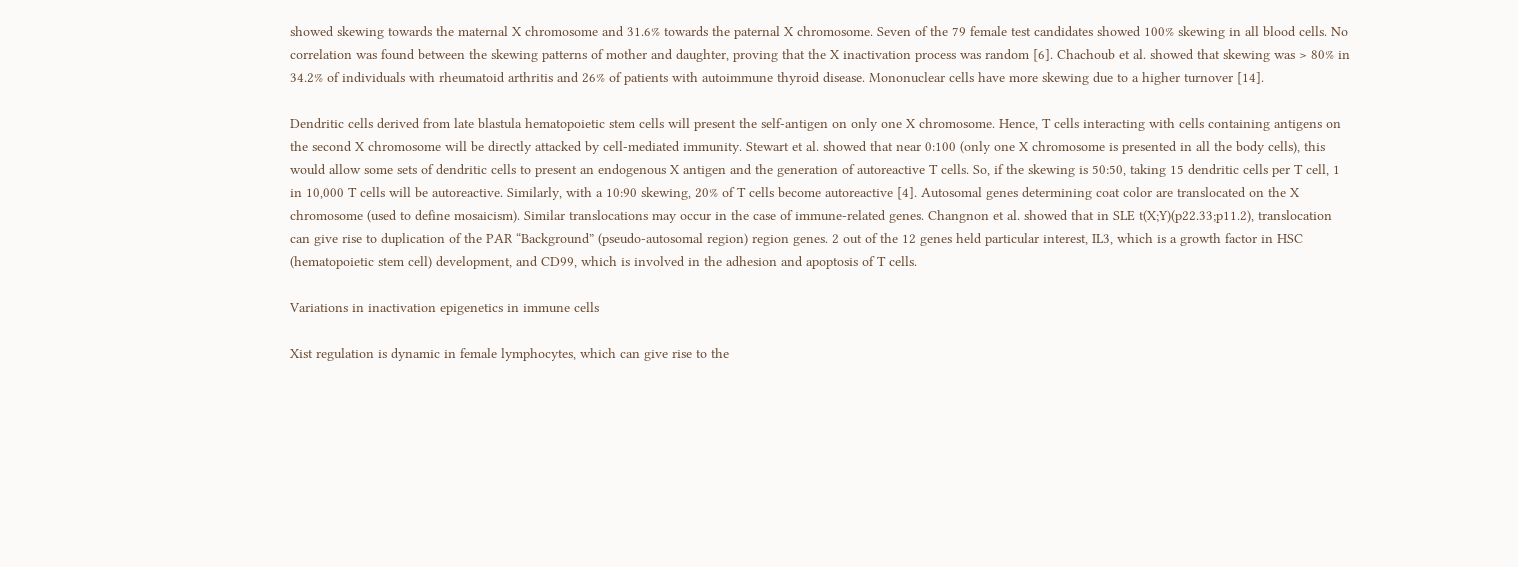showed skewing towards the maternal X chromosome and 31.6% towards the paternal X chromosome. Seven of the 79 female test candidates showed 100% skewing in all blood cells. No correlation was found between the skewing patterns of mother and daughter, proving that the X inactivation process was random [6]. Chachoub et al. showed that skewing was > 80% in 34.2% of individuals with rheumatoid arthritis and 26% of patients with autoimmune thyroid disease. Mononuclear cells have more skewing due to a higher turnover [14].

Dendritic cells derived from late blastula hematopoietic stem cells will present the self-antigen on only one X chromosome. Hence, T cells interacting with cells containing antigens on the second X chromosome will be directly attacked by cell-mediated immunity. Stewart et al. showed that near 0:100 (only one X chromosome is presented in all the body cells), this would allow some sets of dendritic cells to present an endogenous X antigen and the generation of autoreactive T cells. So, if the skewing is 50:50, taking 15 dendritic cells per T cell, 1 in 10,000 T cells will be autoreactive. Similarly, with a 10:90 skewing, 20% of T cells become autoreactive [4]. Autosomal genes determining coat color are translocated on the X chromosome (used to define mosaicism). Similar translocations may occur in the case of immune-related genes. Changnon et al. showed that in SLE t(X;Y)(p22.33;p11.2), translocation can give rise to duplication of the PAR “Background” (pseudo-autosomal region) region genes. 2 out of the 12 genes held particular interest, IL3, which is a growth factor in HSC (hematopoietic stem cell) development, and CD99, which is involved in the adhesion and apoptosis of T cells.

Variations in inactivation epigenetics in immune cells

Xist regulation is dynamic in female lymphocytes, which can give rise to the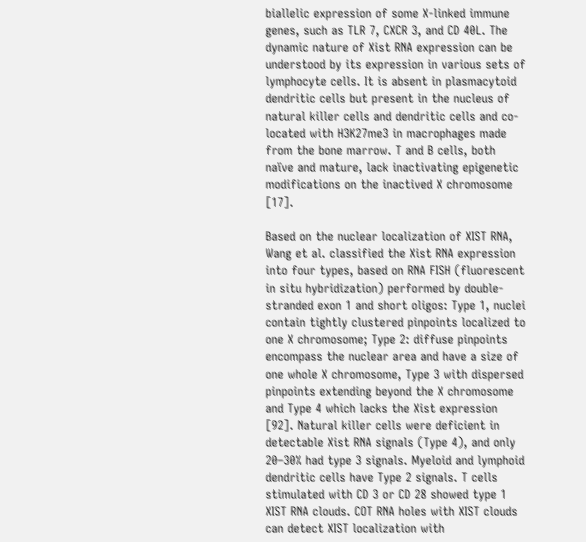biallelic expression of some X-linked immune genes, such as TLR 7, CXCR 3, and CD 40L. The dynamic nature of Xist RNA expression can be understood by its expression in various sets of lymphocyte cells. It is absent in plasmacytoid dendritic cells but present in the nucleus of natural killer cells and dendritic cells and co-located with H3K27me3 in macrophages made from the bone marrow. T and B cells, both naïve and mature, lack inactivating epigenetic modifications on the inactived X chromosome [17].

Based on the nuclear localization of XIST RNA, Wang et al. classified the Xist RNA expression into four types, based on RNA FISH (fluorescent in situ hybridization) performed by double-stranded exon 1 and short oligos: Type 1, nuclei contain tightly clustered pinpoints localized to one X chromosome; Type 2: diffuse pinpoints encompass the nuclear area and have a size of one whole X chromosome, Type 3 with dispersed pinpoints extending beyond the X chromosome and Type 4 which lacks the Xist expression [92]. Natural killer cells were deficient in detectable Xist RNA signals (Type 4), and only 20–30% had type 3 signals. Myeloid and lymphoid dendritic cells have Type 2 signals. T cells stimulated with CD 3 or CD 28 showed type 1 XIST RNA clouds. COT RNA holes with XIST clouds can detect XIST localization with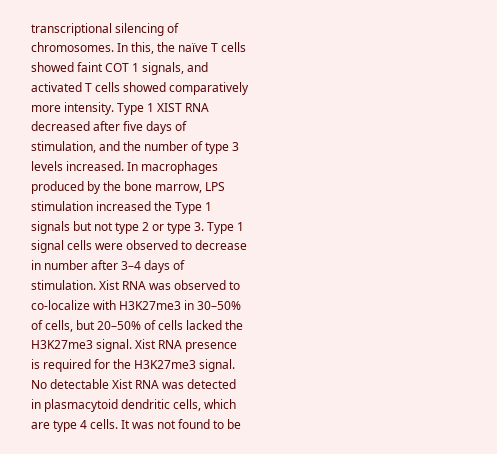transcriptional silencing of chromosomes. In this, the naïve T cells showed faint COT 1 signals, and activated T cells showed comparatively more intensity. Type 1 XIST RNA decreased after five days of stimulation, and the number of type 3 levels increased. In macrophages produced by the bone marrow, LPS stimulation increased the Type 1 signals but not type 2 or type 3. Type 1 signal cells were observed to decrease in number after 3–4 days of stimulation. Xist RNA was observed to co-localize with H3K27me3 in 30–50% of cells, but 20–50% of cells lacked the H3K27me3 signal. Xist RNA presence is required for the H3K27me3 signal. No detectable Xist RNA was detected in plasmacytoid dendritic cells, which are type 4 cells. It was not found to be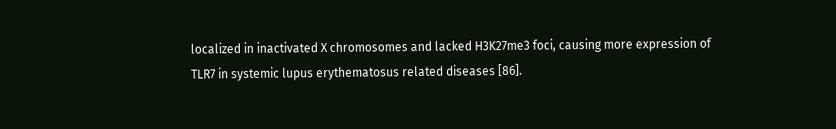localized in inactivated X chromosomes and lacked H3K27me3 foci, causing more expression of TLR7 in systemic lupus erythematosus related diseases [86].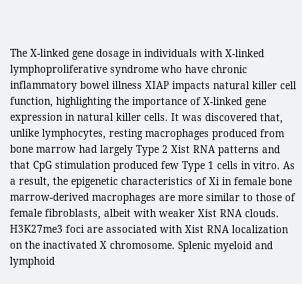The X-linked gene dosage in individuals with X-linked lymphoproliferative syndrome who have chronic inflammatory bowel illness XIAP impacts natural killer cell function, highlighting the importance of X-linked gene expression in natural killer cells. It was discovered that, unlike lymphocytes, resting macrophages produced from bone marrow had largely Type 2 Xist RNA patterns and that CpG stimulation produced few Type 1 cells in vitro. As a result, the epigenetic characteristics of Xi in female bone marrow-derived macrophages are more similar to those of female fibroblasts, albeit with weaker Xist RNA clouds. H3K27me3 foci are associated with Xist RNA localization on the inactivated X chromosome. Splenic myeloid and lymphoid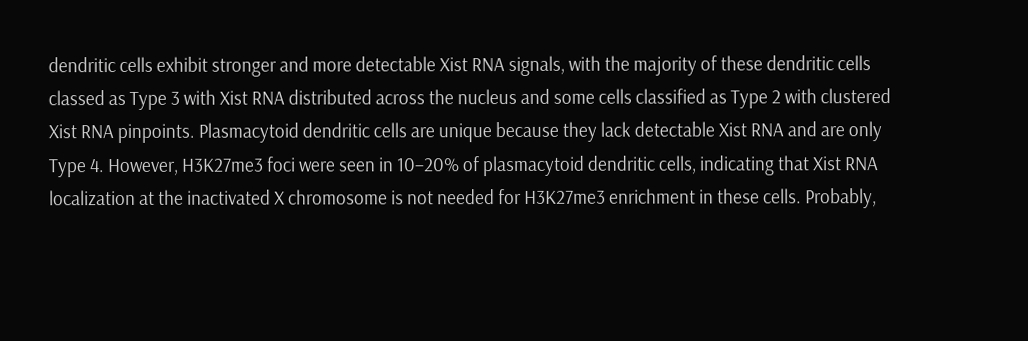dendritic cells exhibit stronger and more detectable Xist RNA signals, with the majority of these dendritic cells classed as Type 3 with Xist RNA distributed across the nucleus and some cells classified as Type 2 with clustered Xist RNA pinpoints. Plasmacytoid dendritic cells are unique because they lack detectable Xist RNA and are only Type 4. However, H3K27me3 foci were seen in 10–20% of plasmacytoid dendritic cells, indicating that Xist RNA localization at the inactivated X chromosome is not needed for H3K27me3 enrichment in these cells. Probably,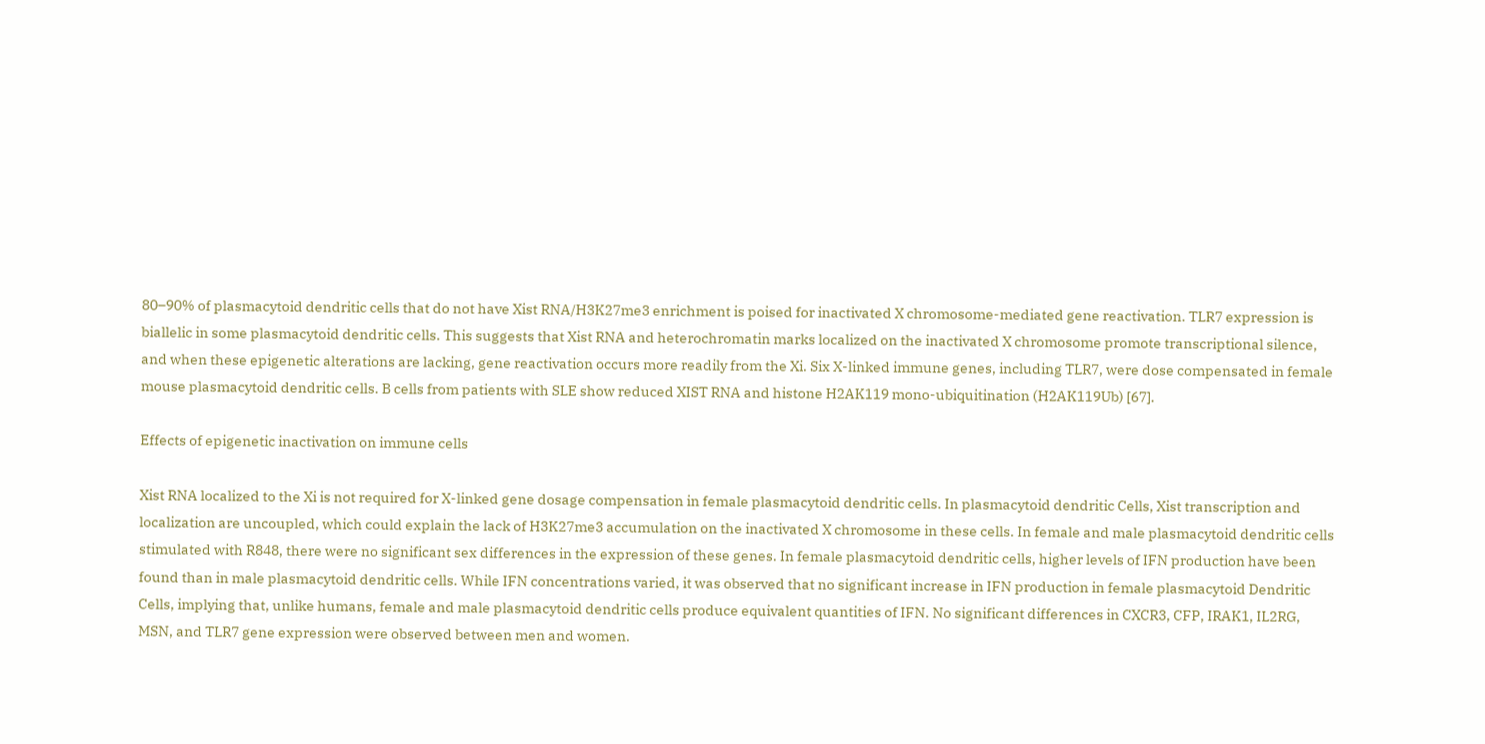80–90% of plasmacytoid dendritic cells that do not have Xist RNA/H3K27me3 enrichment is poised for inactivated X chromosome-mediated gene reactivation. TLR7 expression is biallelic in some plasmacytoid dendritic cells. This suggests that Xist RNA and heterochromatin marks localized on the inactivated X chromosome promote transcriptional silence, and when these epigenetic alterations are lacking, gene reactivation occurs more readily from the Xi. Six X-linked immune genes, including TLR7, were dose compensated in female mouse plasmacytoid dendritic cells. B cells from patients with SLE show reduced XIST RNA and histone H2AK119 mono-ubiquitination (H2AK119Ub) [67].

Effects of epigenetic inactivation on immune cells

Xist RNA localized to the Xi is not required for X-linked gene dosage compensation in female plasmacytoid dendritic cells. In plasmacytoid dendritic Cells, Xist transcription and localization are uncoupled, which could explain the lack of H3K27me3 accumulation on the inactivated X chromosome in these cells. In female and male plasmacytoid dendritic cells stimulated with R848, there were no significant sex differences in the expression of these genes. In female plasmacytoid dendritic cells, higher levels of IFN production have been found than in male plasmacytoid dendritic cells. While IFN concentrations varied, it was observed that no significant increase in IFN production in female plasmacytoid Dendritic Cells, implying that, unlike humans, female and male plasmacytoid dendritic cells produce equivalent quantities of IFN. No significant differences in CXCR3, CFP, IRAK1, IL2RG, MSN, and TLR7 gene expression were observed between men and women.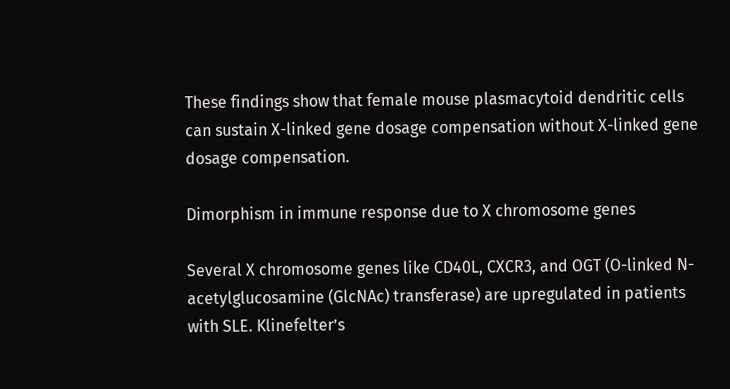These findings show that female mouse plasmacytoid dendritic cells can sustain X-linked gene dosage compensation without X-linked gene dosage compensation.

Dimorphism in immune response due to X chromosome genes

Several X chromosome genes like CD40L, CXCR3, and OGT (O-linked N-acetylglucosamine (GlcNAc) transferase) are upregulated in patients with SLE. Klinefelter’s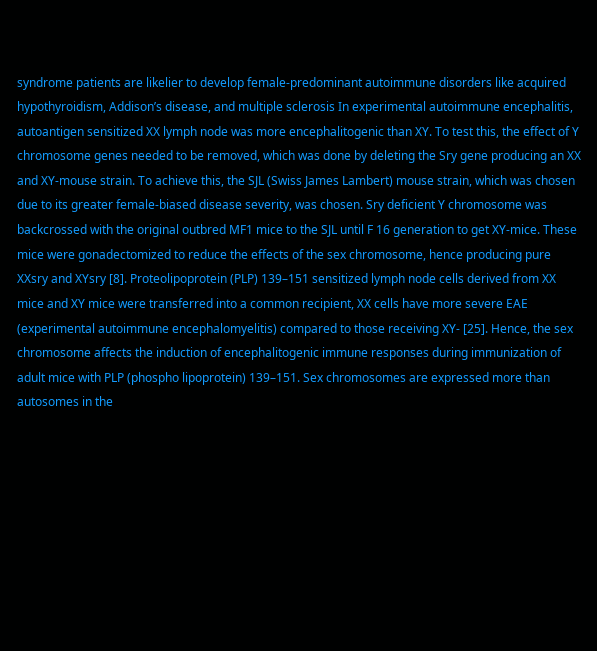syndrome patients are likelier to develop female-predominant autoimmune disorders like acquired hypothyroidism, Addison’s disease, and multiple sclerosis In experimental autoimmune encephalitis, autoantigen sensitized XX lymph node was more encephalitogenic than XY. To test this, the effect of Y chromosome genes needed to be removed, which was done by deleting the Sry gene producing an XX and XY-mouse strain. To achieve this, the SJL (Swiss James Lambert) mouse strain, which was chosen due to its greater female-biased disease severity, was chosen. Sry deficient Y chromosome was backcrossed with the original outbred MF1 mice to the SJL until F 16 generation to get XY-mice. These mice were gonadectomized to reduce the effects of the sex chromosome, hence producing pure XXsry and XYsry [8]. Proteolipoprotein (PLP) 139–151 sensitized lymph node cells derived from XX mice and XY mice were transferred into a common recipient, XX cells have more severe EAE (experimental autoimmune encephalomyelitis) compared to those receiving XY- [25]. Hence, the sex chromosome affects the induction of encephalitogenic immune responses during immunization of adult mice with PLP (phospho lipoprotein) 139–151. Sex chromosomes are expressed more than autosomes in the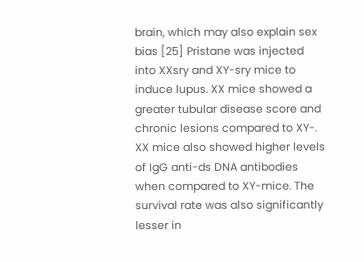brain, which may also explain sex bias [25] Pristane was injected into XXsry and XY-sry mice to induce lupus. XX mice showed a greater tubular disease score and chronic lesions compared to XY-. XX mice also showed higher levels of IgG anti-ds DNA antibodies when compared to XY-mice. The survival rate was also significantly lesser in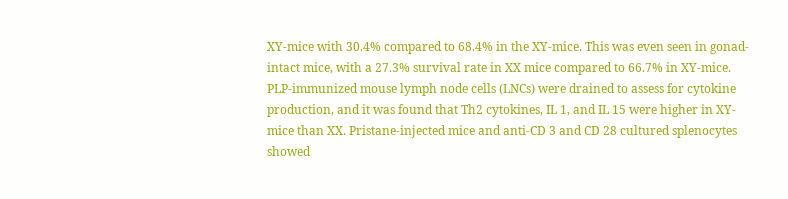XY-mice with 30.4% compared to 68.4% in the XY-mice. This was even seen in gonad-intact mice, with a 27.3% survival rate in XX mice compared to 66.7% in XY-mice. PLP-immunized mouse lymph node cells (LNCs) were drained to assess for cytokine production, and it was found that Th2 cytokines, IL 1, and IL 15 were higher in XY-mice than XX. Pristane-injected mice and anti-CD 3 and CD 28 cultured splenocytes showed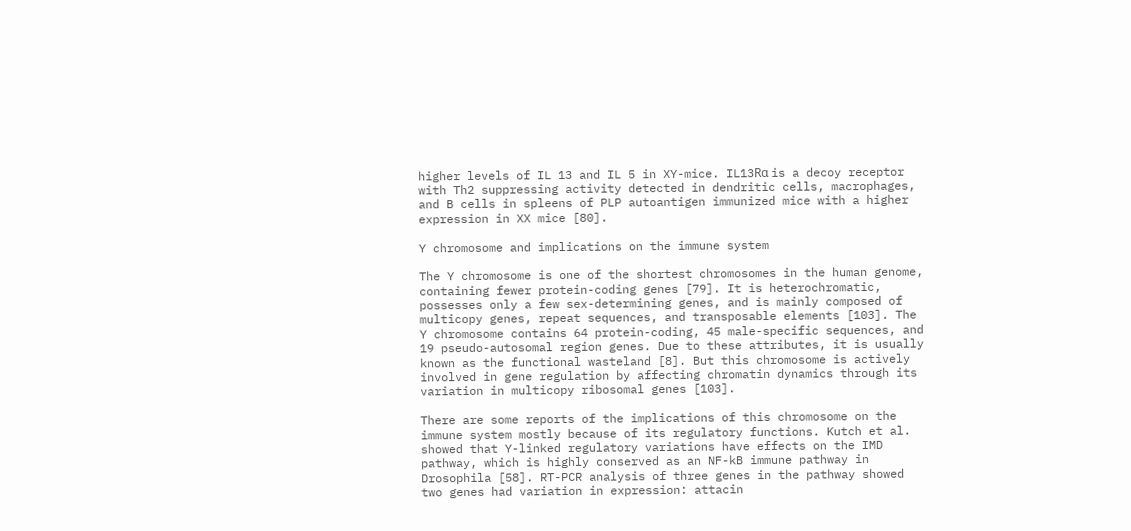higher levels of IL 13 and IL 5 in XY-mice. IL13Rα is a decoy receptor with Th2 suppressing activity detected in dendritic cells, macrophages, and B cells in spleens of PLP autoantigen immunized mice with a higher expression in XX mice [80].

Y chromosome and implications on the immune system

The Y chromosome is one of the shortest chromosomes in the human genome, containing fewer protein-coding genes [79]. It is heterochromatic, possesses only a few sex-determining genes, and is mainly composed of multicopy genes, repeat sequences, and transposable elements [103]. The Y chromosome contains 64 protein-coding, 45 male-specific sequences, and 19 pseudo-autosomal region genes. Due to these attributes, it is usually known as the functional wasteland [8]. But this chromosome is actively involved in gene regulation by affecting chromatin dynamics through its variation in multicopy ribosomal genes [103].

There are some reports of the implications of this chromosome on the immune system mostly because of its regulatory functions. Kutch et al. showed that Y-linked regulatory variations have effects on the IMD pathway, which is highly conserved as an NF-kB immune pathway in Drosophila [58]. RT-PCR analysis of three genes in the pathway showed two genes had variation in expression: attacin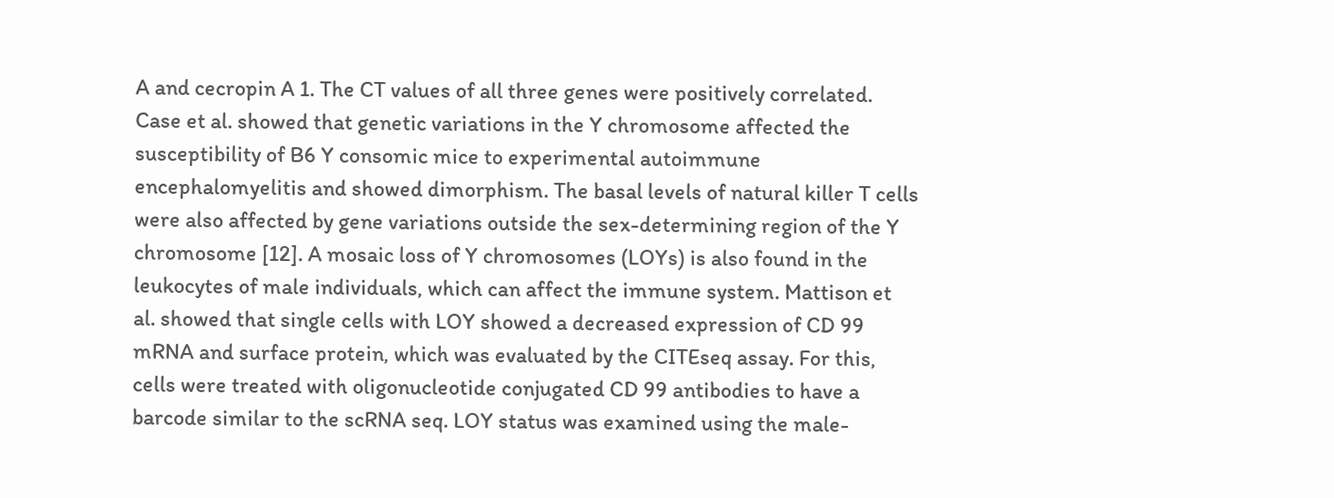A and cecropin A 1. The CT values of all three genes were positively correlated. Case et al. showed that genetic variations in the Y chromosome affected the susceptibility of B6 Y consomic mice to experimental autoimmune encephalomyelitis and showed dimorphism. The basal levels of natural killer T cells were also affected by gene variations outside the sex-determining region of the Y chromosome [12]. A mosaic loss of Y chromosomes (LOYs) is also found in the leukocytes of male individuals, which can affect the immune system. Mattison et al. showed that single cells with LOY showed a decreased expression of CD 99 mRNA and surface protein, which was evaluated by the CITEseq assay. For this, cells were treated with oligonucleotide conjugated CD 99 antibodies to have a barcode similar to the scRNA seq. LOY status was examined using the male-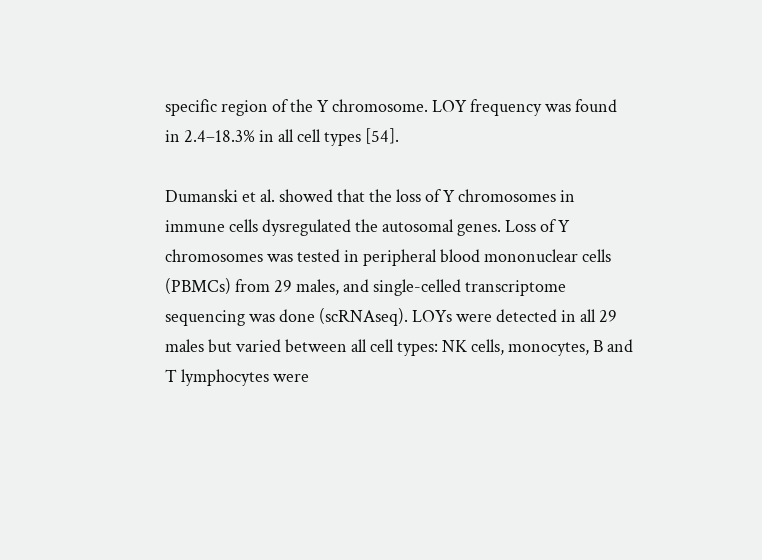specific region of the Y chromosome. LOY frequency was found in 2.4–18.3% in all cell types [54].

Dumanski et al. showed that the loss of Y chromosomes in immune cells dysregulated the autosomal genes. Loss of Y chromosomes was tested in peripheral blood mononuclear cells (PBMCs) from 29 males, and single-celled transcriptome sequencing was done (scRNAseq). LOYs were detected in all 29 males but varied between all cell types: NK cells, monocytes, B and T lymphocytes were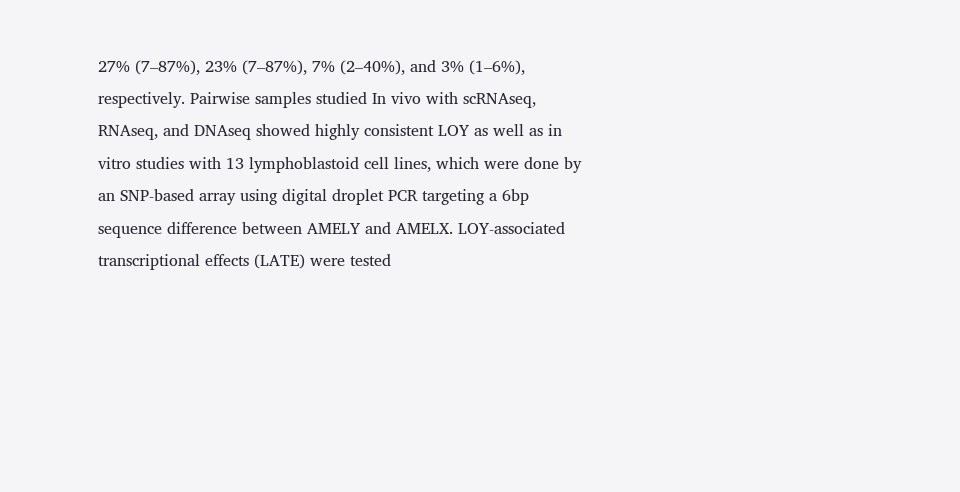27% (7–87%), 23% (7–87%), 7% (2–40%), and 3% (1–6%), respectively. Pairwise samples studied In vivo with scRNAseq, RNAseq, and DNAseq showed highly consistent LOY as well as in vitro studies with 13 lymphoblastoid cell lines, which were done by an SNP-based array using digital droplet PCR targeting a 6bp sequence difference between AMELY and AMELX. LOY-associated transcriptional effects (LATE) were tested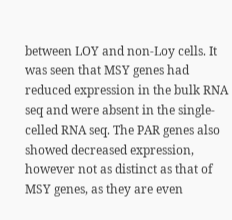between LOY and non-Loy cells. It was seen that MSY genes had reduced expression in the bulk RNA seq and were absent in the single-celled RNA seq. The PAR genes also showed decreased expression, however not as distinct as that of MSY genes, as they are even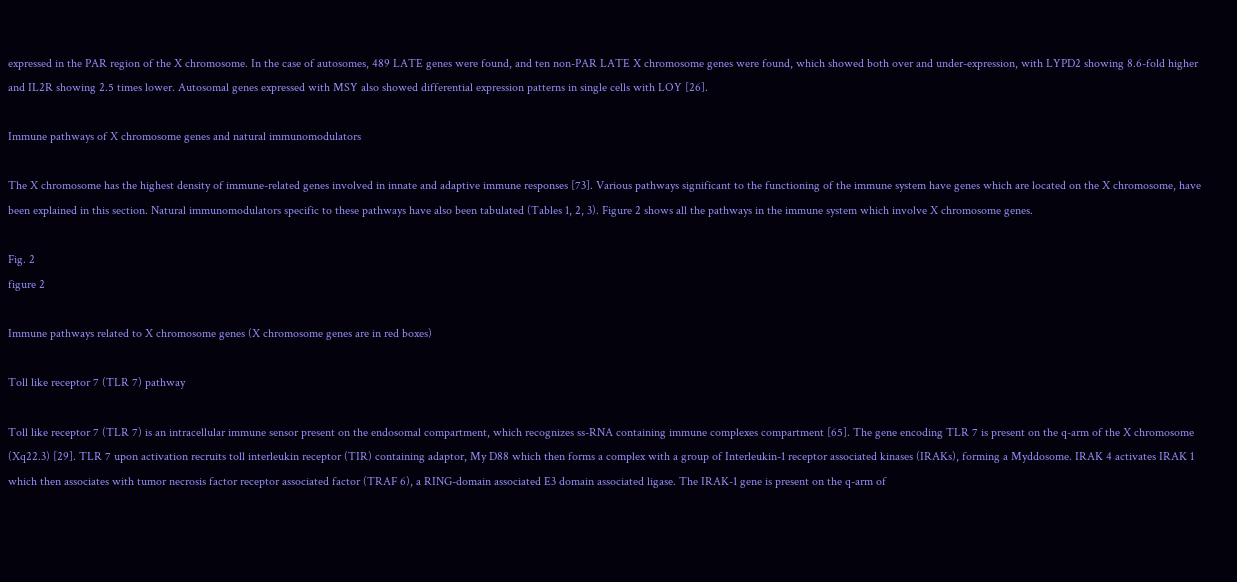expressed in the PAR region of the X chromosome. In the case of autosomes, 489 LATE genes were found, and ten non-PAR LATE X chromosome genes were found, which showed both over and under-expression, with LYPD2 showing 8.6-fold higher and IL2R showing 2.5 times lower. Autosomal genes expressed with MSY also showed differential expression patterns in single cells with LOY [26].

Immune pathways of X chromosome genes and natural immunomodulators

The X chromosome has the highest density of immune-related genes involved in innate and adaptive immune responses [73]. Various pathways significant to the functioning of the immune system have genes which are located on the X chromosome, have been explained in this section. Natural immunomodulators specific to these pathways have also been tabulated (Tables 1, 2, 3). Figure 2 shows all the pathways in the immune system which involve X chromosome genes.

Fig. 2
figure 2

Immune pathways related to X chromosome genes (X chromosome genes are in red boxes)

Toll like receptor 7 (TLR 7) pathway

Toll like receptor 7 (TLR 7) is an intracellular immune sensor present on the endosomal compartment, which recognizes ss-RNA containing immune complexes compartment [65]. The gene encoding TLR 7 is present on the q-arm of the X chromosome (Xq22.3) [29]. TLR 7 upon activation recruits toll interleukin receptor (TIR) containing adaptor, My D88 which then forms a complex with a group of Interleukin-1 receptor associated kinases (IRAKs), forming a Myddosome. IRAK 4 activates IRAK 1 which then associates with tumor necrosis factor receptor associated factor (TRAF 6), a RING-domain associated E3 domain associated ligase. The IRAK-1 gene is present on the q-arm of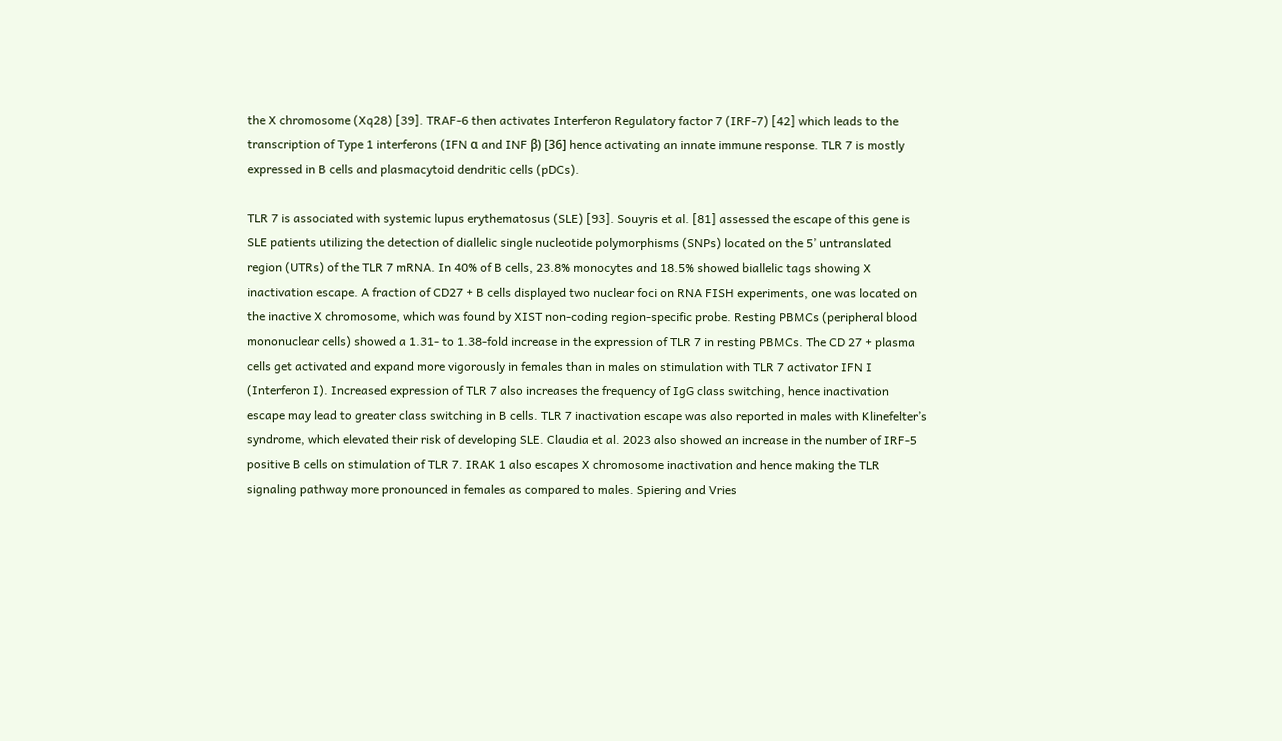the X chromosome (Xq28) [39]. TRAF-6 then activates Interferon Regulatory factor 7 (IRF-7) [42] which leads to the transcription of Type 1 interferons (IFN α and INF β) [36] hence activating an innate immune response. TLR 7 is mostly expressed in B cells and plasmacytoid dendritic cells (pDCs).

TLR 7 is associated with systemic lupus erythematosus (SLE) [93]. Souyris et al. [81] assessed the escape of this gene is SLE patients utilizing the detection of diallelic single nucleotide polymorphisms (SNPs) located on the 5’ untranslated region (UTRs) of the TLR 7 mRNA. In 40% of B cells, 23.8% monocytes and 18.5% showed biallelic tags showing X inactivation escape. A fraction of CD27 + B cells displayed two nuclear foci on RNA FISH experiments, one was located on the inactive X chromosome, which was found by XIST non-coding region-specific probe. Resting PBMCs (peripheral blood mononuclear cells) showed a 1.31- to 1.38-fold increase in the expression of TLR 7 in resting PBMCs. The CD 27 + plasma cells get activated and expand more vigorously in females than in males on stimulation with TLR 7 activator IFN I (Interferon I). Increased expression of TLR 7 also increases the frequency of IgG class switching, hence inactivation escape may lead to greater class switching in B cells. TLR 7 inactivation escape was also reported in males with Klinefelter’s syndrome, which elevated their risk of developing SLE. Claudia et al. 2023 also showed an increase in the number of IRF-5 positive B cells on stimulation of TLR 7. IRAK 1 also escapes X chromosome inactivation and hence making the TLR signaling pathway more pronounced in females as compared to males. Spiering and Vries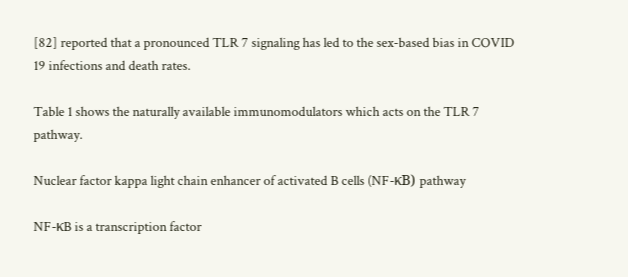[82] reported that a pronounced TLR 7 signaling has led to the sex-based bias in COVID 19 infections and death rates.

Table 1 shows the naturally available immunomodulators which acts on the TLR 7 pathway.

Nuclear factor kappa light chain enhancer of activated B cells (NF-κB) pathway

NF-κB is a transcription factor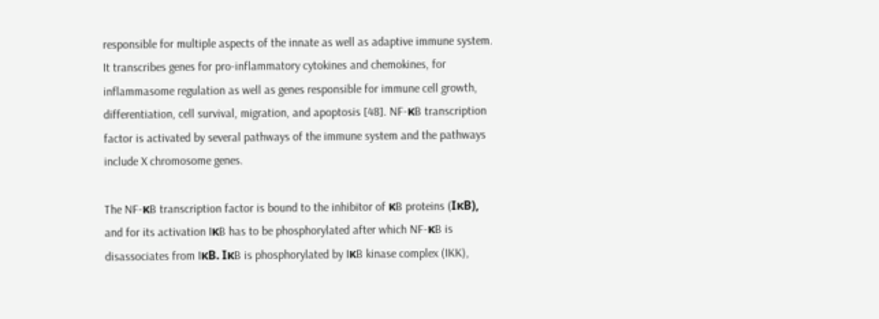responsible for multiple aspects of the innate as well as adaptive immune system. It transcribes genes for pro-inflammatory cytokines and chemokines, for inflammasome regulation as well as genes responsible for immune cell growth, differentiation, cell survival, migration, and apoptosis [48]. NF-κB transcription factor is activated by several pathways of the immune system and the pathways include X chromosome genes.

The NF-κB transcription factor is bound to the inhibitor of κB proteins (IκB), and for its activation IκB has to be phosphorylated after which NF-κB is disassociates from IκB. IκB is phosphorylated by IκB kinase complex (IKK),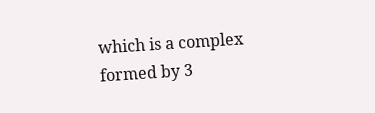which is a complex formed by 3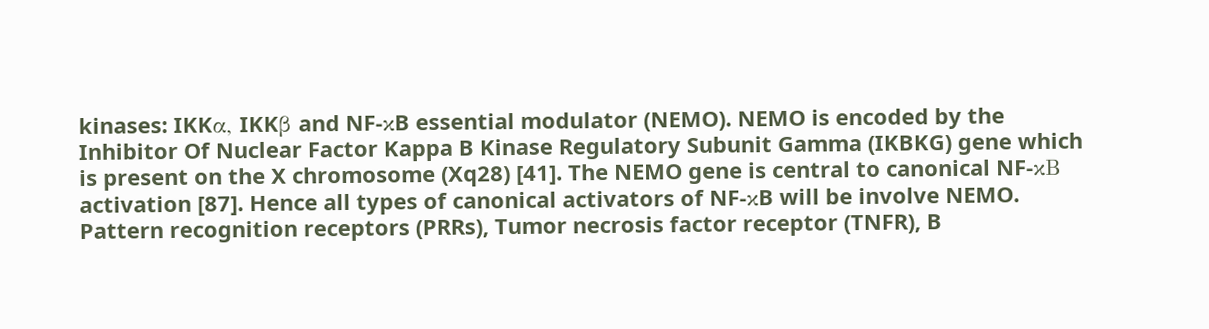kinases: IKKα, IKKβ and NF-κB essential modulator (NEMO). NEMO is encoded by the Inhibitor Of Nuclear Factor Kappa B Kinase Regulatory Subunit Gamma (IKBKG) gene which is present on the X chromosome (Xq28) [41]. The NEMO gene is central to canonical NF-κB activation [87]. Hence all types of canonical activators of NF-κB will be involve NEMO. Pattern recognition receptors (PRRs), Tumor necrosis factor receptor (TNFR), B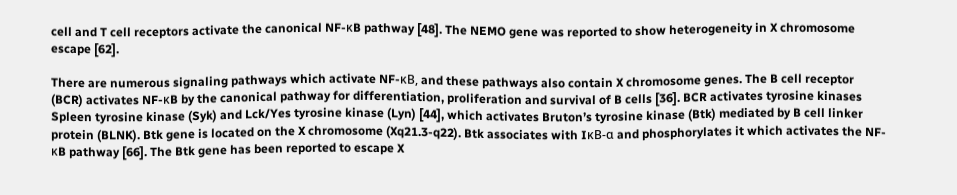cell and T cell receptors activate the canonical NF-κB pathway [48]. The NEMO gene was reported to show heterogeneity in X chromosome escape [62].

There are numerous signaling pathways which activate NF-κB, and these pathways also contain X chromosome genes. The B cell receptor (BCR) activates NF-κB by the canonical pathway for differentiation, proliferation and survival of B cells [36]. BCR activates tyrosine kinases Spleen tyrosine kinase (Syk) and Lck/Yes tyrosine kinase (Lyn) [44], which activates Bruton’s tyrosine kinase (Btk) mediated by B cell linker protein (BLNK). Btk gene is located on the X chromosome (Xq21.3-q22). Btk associates with IκB-α and phosphorylates it which activates the NF-κB pathway [66]. The Btk gene has been reported to escape X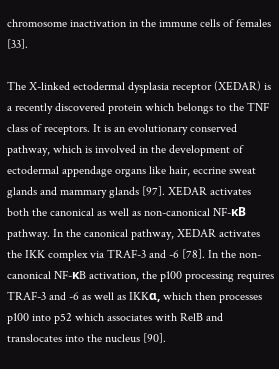chromosome inactivation in the immune cells of females [33].

The X-linked ectodermal dysplasia receptor (XEDAR) is a recently discovered protein which belongs to the TNF class of receptors. It is an evolutionary conserved pathway, which is involved in the development of ectodermal appendage organs like hair, eccrine sweat glands and mammary glands [97]. XEDAR activates both the canonical as well as non-canonical NF-κB pathway. In the canonical pathway, XEDAR activates the IKK complex via TRAF-3 and -6 [78]. In the non-canonical NF-κB activation, the p100 processing requires TRAF-3 and -6 as well as IKKα, which then processes p100 into p52 which associates with RelB and translocates into the nucleus [90].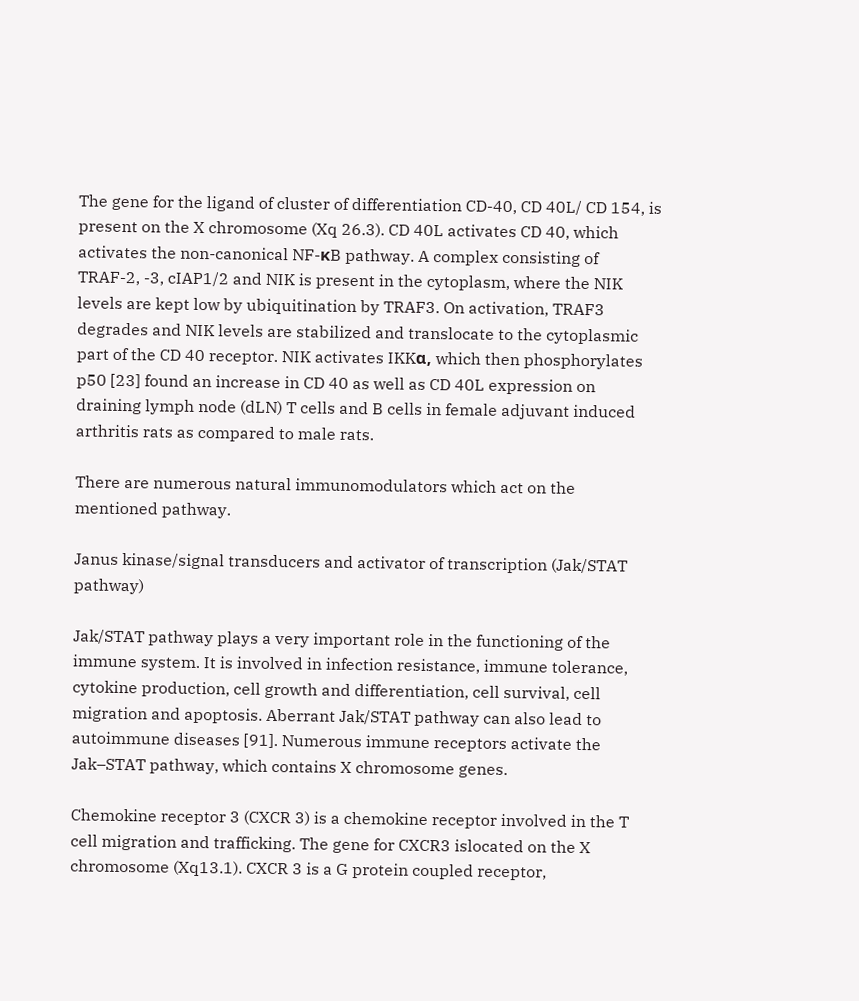The gene for the ligand of cluster of differentiation CD-40, CD 40L/ CD 154, is present on the X chromosome (Xq 26.3). CD 40L activates CD 40, which activates the non-canonical NF-κB pathway. A complex consisting of TRAF-2, -3, cIAP1/2 and NIK is present in the cytoplasm, where the NIK levels are kept low by ubiquitination by TRAF3. On activation, TRAF3 degrades and NIK levels are stabilized and translocate to the cytoplasmic part of the CD 40 receptor. NIK activates IKKα, which then phosphorylates p50 [23] found an increase in CD 40 as well as CD 40L expression on draining lymph node (dLN) T cells and B cells in female adjuvant induced arthritis rats as compared to male rats.

There are numerous natural immunomodulators which act on the mentioned pathway.

Janus kinase/signal transducers and activator of transcription (Jak/STAT pathway)

Jak/STAT pathway plays a very important role in the functioning of the immune system. It is involved in infection resistance, immune tolerance, cytokine production, cell growth and differentiation, cell survival, cell migration and apoptosis. Aberrant Jak/STAT pathway can also lead to autoimmune diseases [91]. Numerous immune receptors activate the Jak–STAT pathway, which contains X chromosome genes.

Chemokine receptor 3 (CXCR 3) is a chemokine receptor involved in the T cell migration and trafficking. The gene for CXCR3 islocated on the X chromosome (Xq13.1). CXCR 3 is a G protein coupled receptor,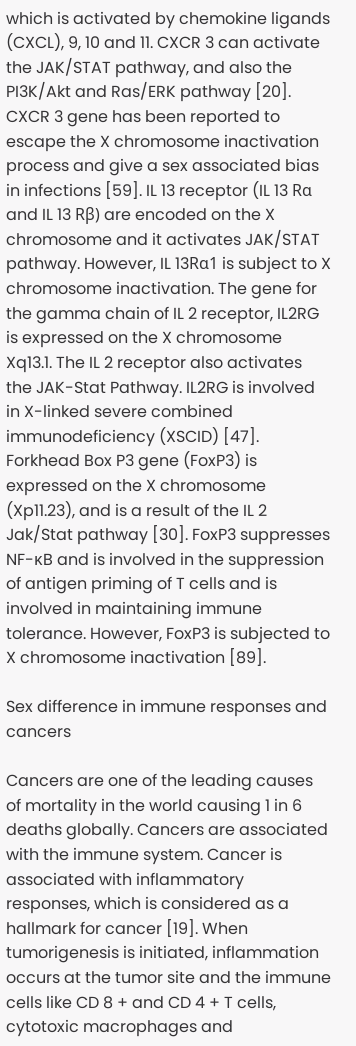which is activated by chemokine ligands (CXCL), 9, 10 and 11. CXCR 3 can activate the JAK/STAT pathway, and also the PI3K/Akt and Ras/ERK pathway [20]. CXCR 3 gene has been reported to escape the X chromosome inactivation process and give a sex associated bias in infections [59]. IL 13 receptor (IL 13 Rα and IL 13 Rβ) are encoded on the X chromosome and it activates JAK/STAT pathway. However, IL 13Rα1 is subject to X chromosome inactivation. The gene for the gamma chain of IL 2 receptor, IL2RG is expressed on the X chromosome Xq13.1. The IL 2 receptor also activates the JAK-Stat Pathway. IL2RG is involved in X-linked severe combined immunodeficiency (XSCID) [47]. Forkhead Box P3 gene (FoxP3) is expressed on the X chromosome (Xp11.23), and is a result of the IL 2 Jak/Stat pathway [30]. FoxP3 suppresses NF-κB and is involved in the suppression of antigen priming of T cells and is involved in maintaining immune tolerance. However, FoxP3 is subjected to X chromosome inactivation [89].

Sex difference in immune responses and cancers

Cancers are one of the leading causes of mortality in the world causing 1 in 6 deaths globally. Cancers are associated with the immune system. Cancer is associated with inflammatory responses, which is considered as a hallmark for cancer [19]. When tumorigenesis is initiated, inflammation occurs at the tumor site and the immune cells like CD 8 + and CD 4 + T cells, cytotoxic macrophages and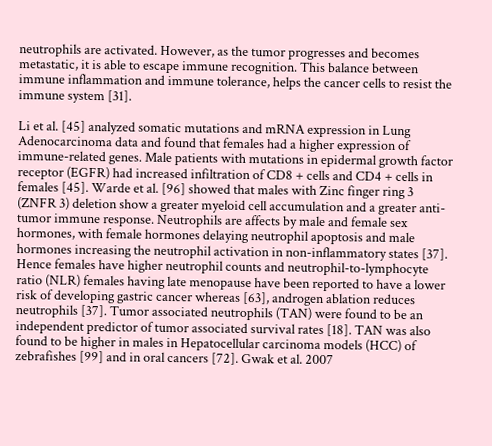neutrophils are activated. However, as the tumor progresses and becomes metastatic, it is able to escape immune recognition. This balance between immune inflammation and immune tolerance, helps the cancer cells to resist the immune system [31].

Li et al. [45] analyzed somatic mutations and mRNA expression in Lung Adenocarcinoma data and found that females had a higher expression of immune-related genes. Male patients with mutations in epidermal growth factor receptor (EGFR) had increased infiltration of CD8 + cells and CD4 + cells in females [45]. Warde et al. [96] showed that males with Zinc finger ring 3 (ZNFR 3) deletion show a greater myeloid cell accumulation and a greater anti-tumor immune response. Neutrophils are affects by male and female sex hormones, with female hormones delaying neutrophil apoptosis and male hormones increasing the neutrophil activation in non-inflammatory states [37]. Hence females have higher neutrophil counts and neutrophil-to-lymphocyte ratio (NLR) females having late menopause have been reported to have a lower risk of developing gastric cancer whereas [63], androgen ablation reduces neutrophils [37]. Tumor associated neutrophils (TAN) were found to be an independent predictor of tumor associated survival rates [18]. TAN was also found to be higher in males in Hepatocellular carcinoma models (HCC) of zebrafishes [99] and in oral cancers [72]. Gwak et al. 2007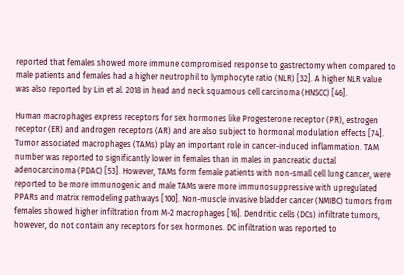reported that females showed more immune compromised response to gastrectomy when compared to male patients and females had a higher neutrophil to lymphocyte ratio (NLR) [32]. A higher NLR value was also reported by Lin et al. 2018 in head and neck squamous cell carcinoma (HNSCC) [46].

Human macrophages express receptors for sex hormones like Progesterone receptor (PR), estrogen receptor (ER) and androgen receptors (AR) and are also subject to hormonal modulation effects [74]. Tumor associated macrophages (TAMs) play an important role in cancer-induced inflammation. TAM number was reported to significantly lower in females than in males in pancreatic ductal adenocarcinoma (PDAC) [53]. However, TAMs form female patients with non-small cell lung cancer, were reported to be more immunogenic and male TAMs were more immunosuppressive with upregulated PPARs and matrix remodeling pathways [100]. Non-muscle invasive bladder cancer (NMIBC) tumors from females showed higher infiltration from M-2 macrophages [16]. Dendritic cells (DCs) infiltrate tumors, however, do not contain any receptors for sex hormones. DC infiltration was reported to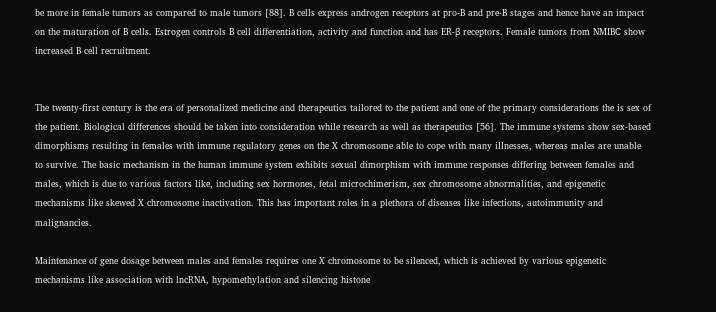be more in female tumors as compared to male tumors [88]. B cells express androgen receptors at pro-B and pre-B stages and hence have an impact on the maturation of B cells. Estrogen controls B cell differentiation, activity and function and has ER-β receptors. Female tumors from NMIBC show increased B cell recruitment.


The twenty-first century is the era of personalized medicine and therapeutics tailored to the patient and one of the primary considerations the is sex of the patient. Biological differences should be taken into consideration while research as well as therapeutics [56]. The immune systems show sex-based dimorphisms resulting in females with immune regulatory genes on the X chromosome able to cope with many illnesses, whereas males are unable to survive. The basic mechanism in the human immune system exhibits sexual dimorphism with immune responses differing between females and males, which is due to various factors like, including sex hormones, fetal microchimerism, sex chromosome abnormalities, and epigenetic mechanisms like skewed X chromosome inactivation. This has important roles in a plethora of diseases like infections, autoimmunity and malignancies.

Maintenance of gene dosage between males and females requires one X chromosome to be silenced, which is achieved by various epigenetic mechanisms like association with lncRNA, hypomethylation and silencing histone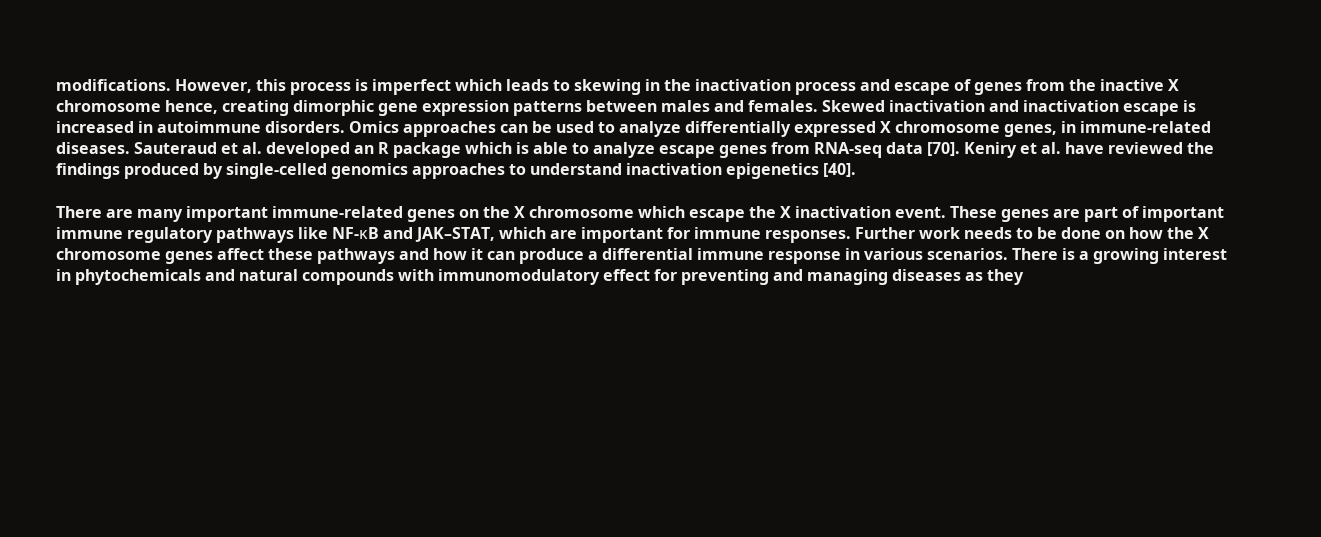modifications. However, this process is imperfect which leads to skewing in the inactivation process and escape of genes from the inactive X chromosome hence, creating dimorphic gene expression patterns between males and females. Skewed inactivation and inactivation escape is increased in autoimmune disorders. Omics approaches can be used to analyze differentially expressed X chromosome genes, in immune-related diseases. Sauteraud et al. developed an R package which is able to analyze escape genes from RNA-seq data [70]. Keniry et al. have reviewed the findings produced by single-celled genomics approaches to understand inactivation epigenetics [40].

There are many important immune-related genes on the X chromosome which escape the X inactivation event. These genes are part of important immune regulatory pathways like NF-κB and JAK–STAT, which are important for immune responses. Further work needs to be done on how the X chromosome genes affect these pathways and how it can produce a differential immune response in various scenarios. There is a growing interest in phytochemicals and natural compounds with immunomodulatory effect for preventing and managing diseases as they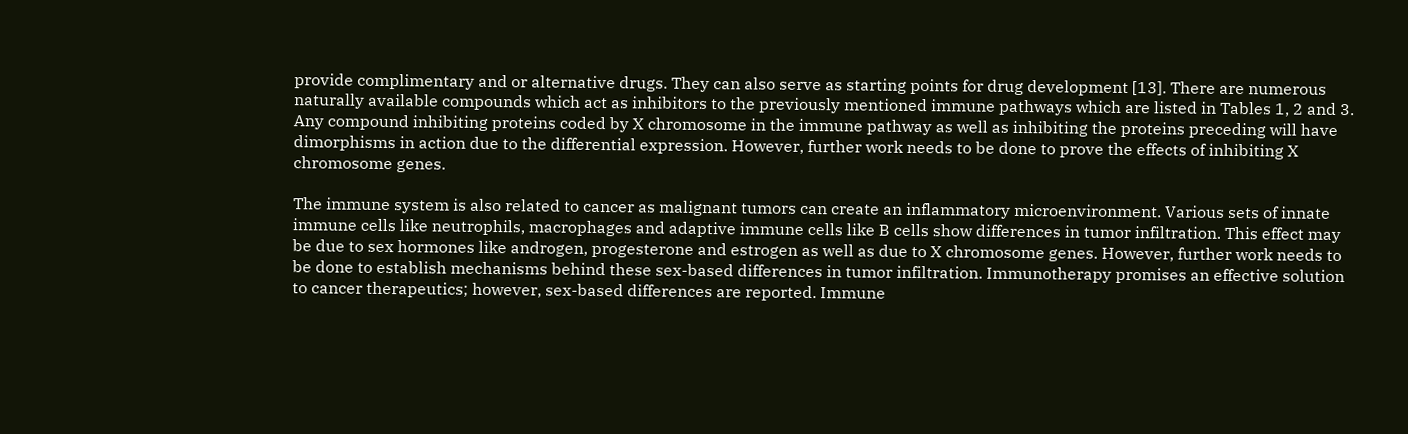provide complimentary and or alternative drugs. They can also serve as starting points for drug development [13]. There are numerous naturally available compounds which act as inhibitors to the previously mentioned immune pathways which are listed in Tables 1, 2 and 3. Any compound inhibiting proteins coded by X chromosome in the immune pathway as well as inhibiting the proteins preceding will have dimorphisms in action due to the differential expression. However, further work needs to be done to prove the effects of inhibiting X chromosome genes.

The immune system is also related to cancer as malignant tumors can create an inflammatory microenvironment. Various sets of innate immune cells like neutrophils, macrophages and adaptive immune cells like B cells show differences in tumor infiltration. This effect may be due to sex hormones like androgen, progesterone and estrogen as well as due to X chromosome genes. However, further work needs to be done to establish mechanisms behind these sex-based differences in tumor infiltration. Immunotherapy promises an effective solution to cancer therapeutics; however, sex-based differences are reported. Immune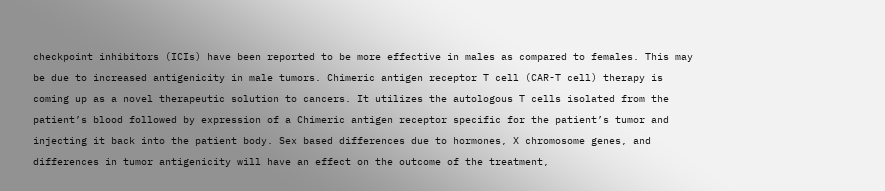checkpoint inhibitors (ICIs) have been reported to be more effective in males as compared to females. This may be due to increased antigenicity in male tumors. Chimeric antigen receptor T cell (CAR-T cell) therapy is coming up as a novel therapeutic solution to cancers. It utilizes the autologous T cells isolated from the patient’s blood followed by expression of a Chimeric antigen receptor specific for the patient’s tumor and injecting it back into the patient body. Sex based differences due to hormones, X chromosome genes, and differences in tumor antigenicity will have an effect on the outcome of the treatment,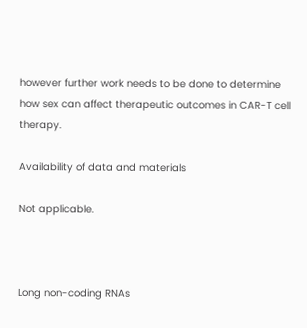however further work needs to be done to determine how sex can affect therapeutic outcomes in CAR-T cell therapy.

Availability of data and materials

Not applicable.



Long non-coding RNAs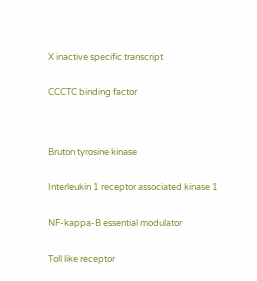X inactive specific transcript


CCCTC binding factor




Bruton tyrosine kinase


Interleukin 1 receptor associated kinase 1


NF-kappa-B essential modulator


Toll like receptor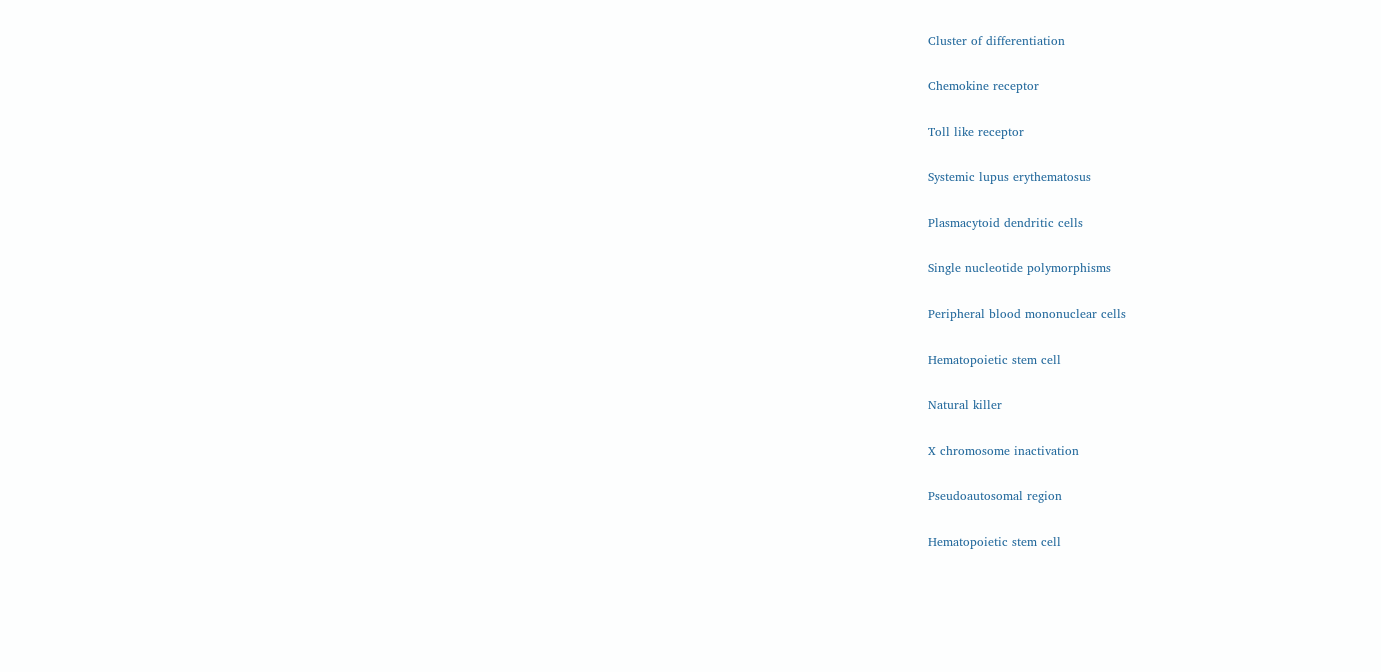Cluster of differentiation


Chemokine receptor


Toll like receptor


Systemic lupus erythematosus


Plasmacytoid dendritic cells


Single nucleotide polymorphisms


Peripheral blood mononuclear cells


Hematopoietic stem cell


Natural killer


X chromosome inactivation


Pseudoautosomal region


Hematopoietic stem cell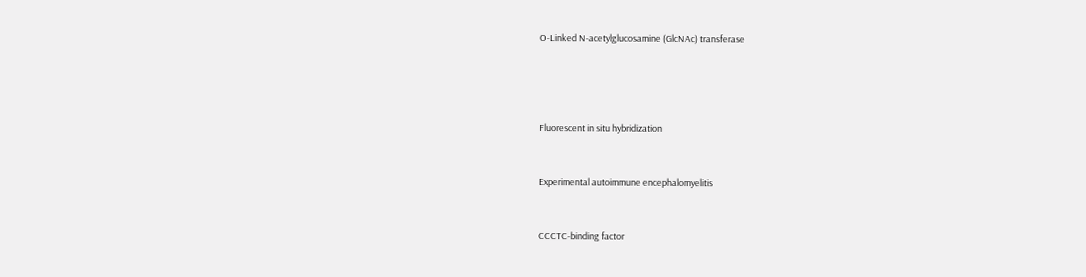O-Linked N-acetylglucosamine (GlcNAc) transferase




Fluorescent in situ hybridization


Experimental autoimmune encephalomyelitis


CCCTC-binding factor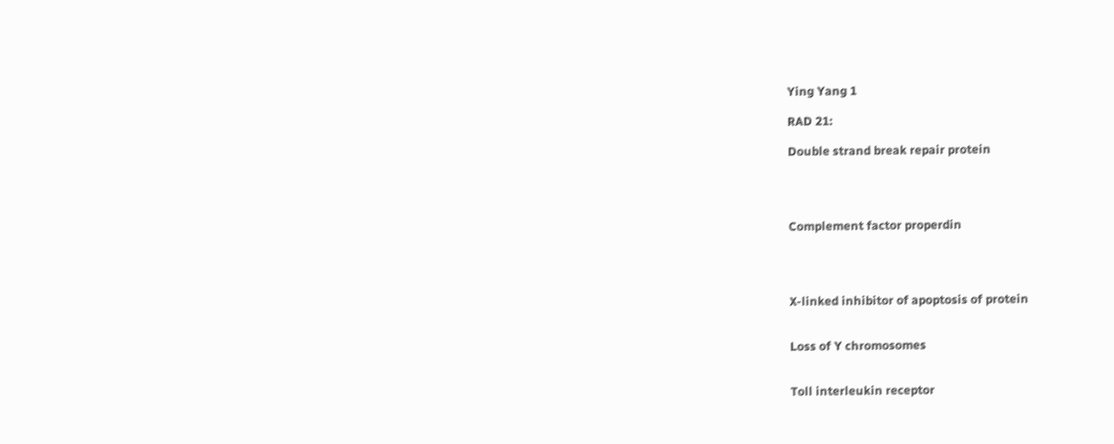Ying Yang 1

RAD 21:

Double strand break repair protein




Complement factor properdin




X-linked inhibitor of apoptosis of protein


Loss of Y chromosomes


Toll interleukin receptor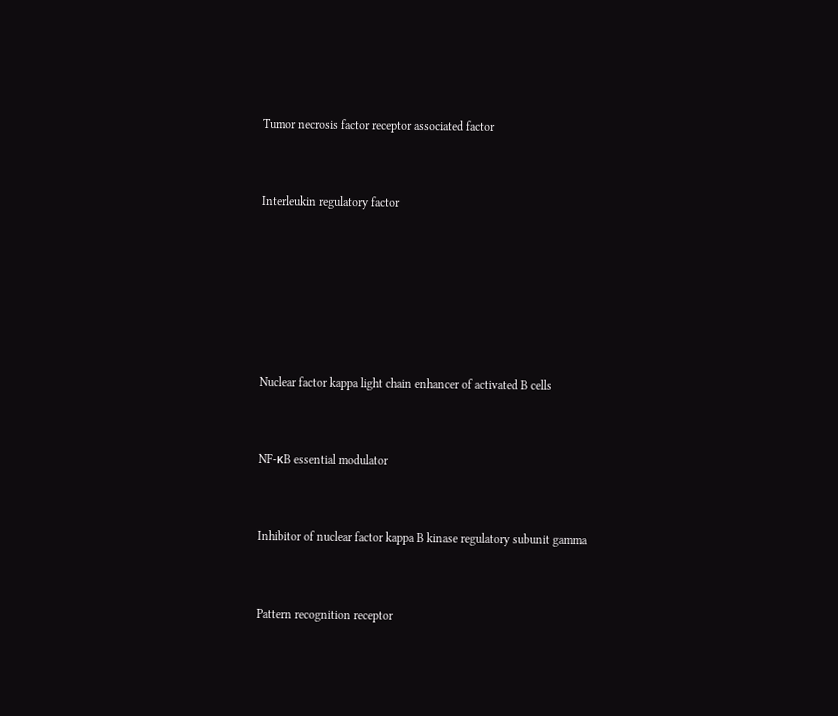Tumor necrosis factor receptor associated factor


Interleukin regulatory factor






Nuclear factor kappa light chain enhancer of activated B cells


NF-κB essential modulator


Inhibitor of nuclear factor kappa B kinase regulatory subunit gamma


Pattern recognition receptor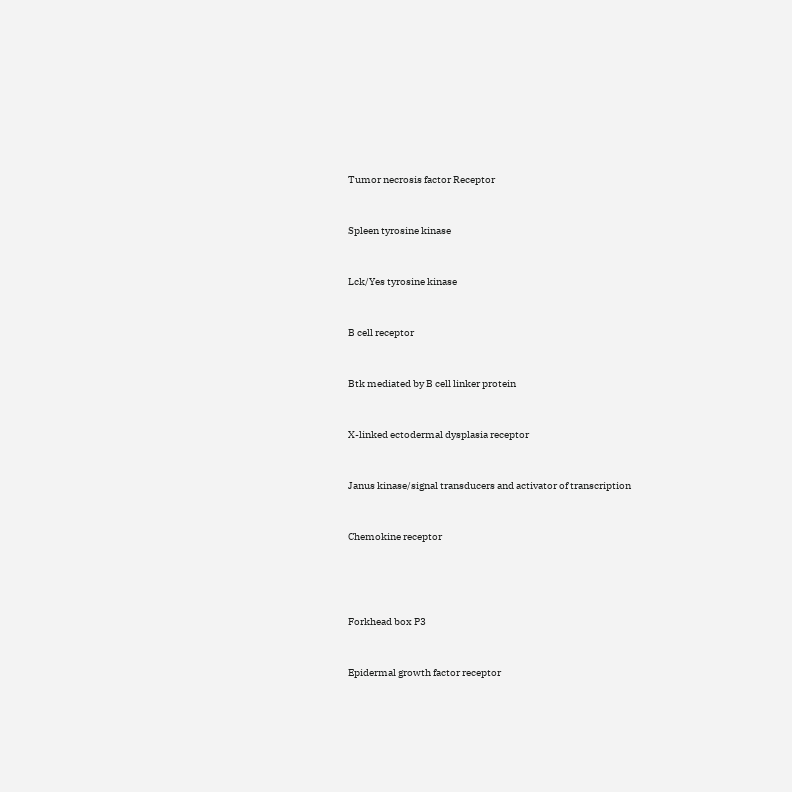Tumor necrosis factor Receptor


Spleen tyrosine kinase


Lck/Yes tyrosine kinase


B cell receptor


Btk mediated by B cell linker protein


X-linked ectodermal dysplasia receptor


Janus kinase/signal transducers and activator of transcription


Chemokine receptor




Forkhead box P3


Epidermal growth factor receptor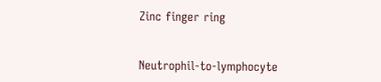Zinc finger ring


Neutrophil-to-lymphocyte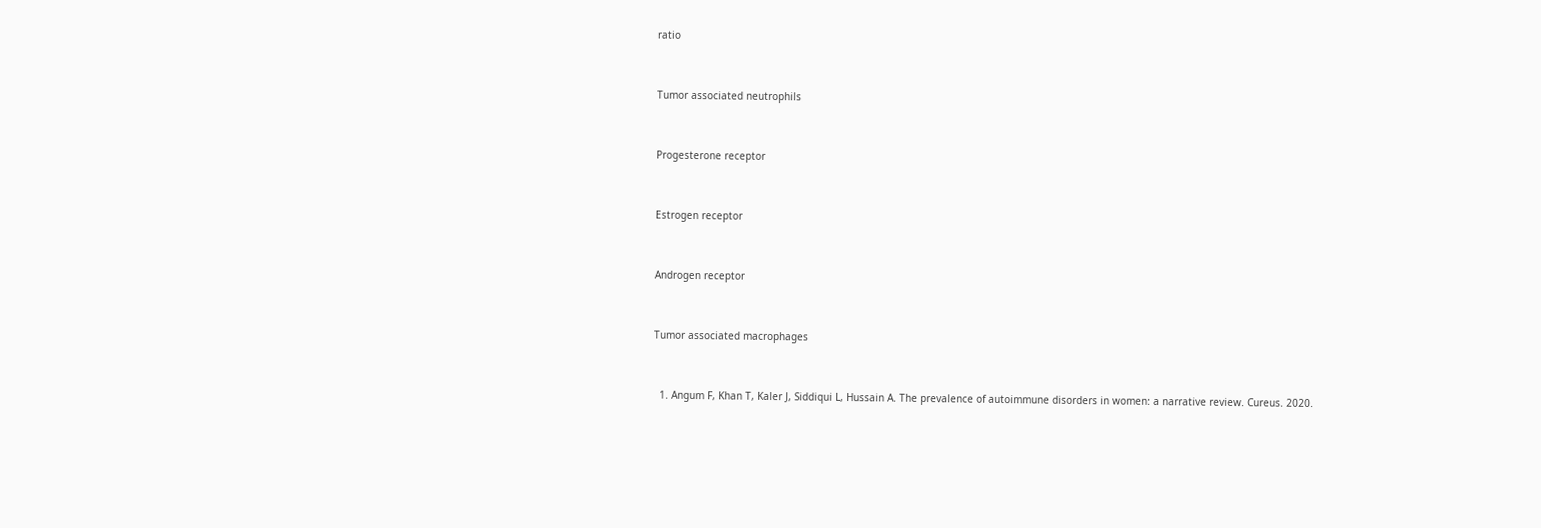ratio


Tumor associated neutrophils


Progesterone receptor


Estrogen receptor


Androgen receptor


Tumor associated macrophages


  1. Angum F, Khan T, Kaler J, Siddiqui L, Hussain A. The prevalence of autoimmune disorders in women: a narrative review. Cureus. 2020.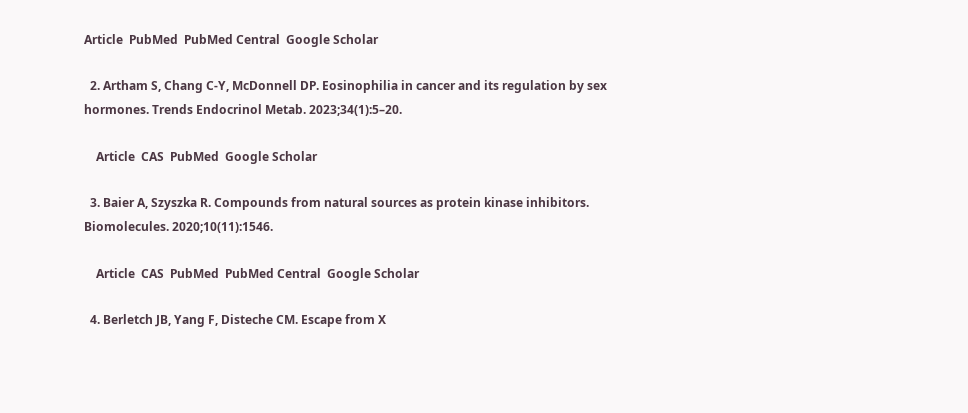Article  PubMed  PubMed Central  Google Scholar

  2. Artham S, Chang C-Y, McDonnell DP. Eosinophilia in cancer and its regulation by sex hormones. Trends Endocrinol Metab. 2023;34(1):5–20.

    Article  CAS  PubMed  Google Scholar

  3. Baier A, Szyszka R. Compounds from natural sources as protein kinase inhibitors. Biomolecules. 2020;10(11):1546.

    Article  CAS  PubMed  PubMed Central  Google Scholar

  4. Berletch JB, Yang F, Disteche CM. Escape from X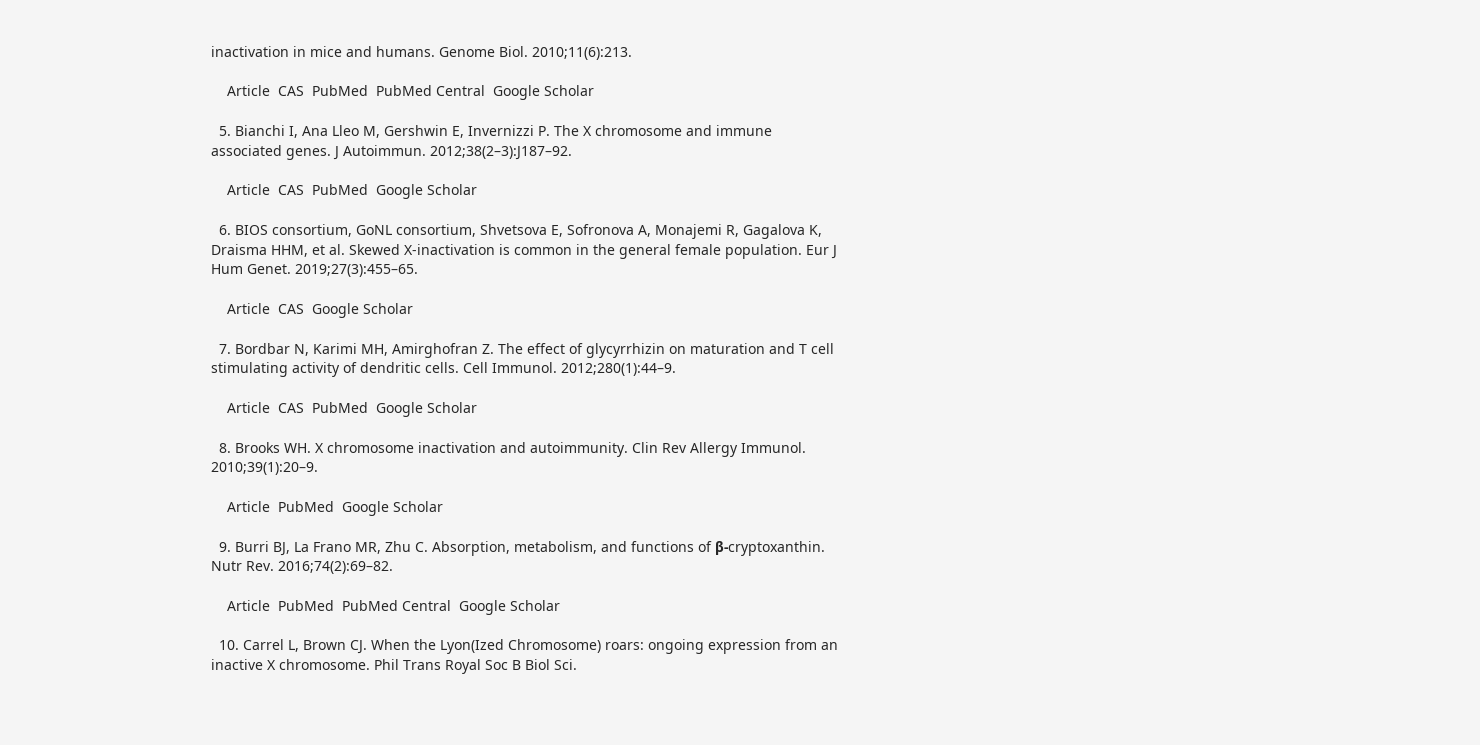inactivation in mice and humans. Genome Biol. 2010;11(6):213.

    Article  CAS  PubMed  PubMed Central  Google Scholar

  5. Bianchi I, Ana Lleo M, Gershwin E, Invernizzi P. The X chromosome and immune associated genes. J Autoimmun. 2012;38(2–3):J187–92.

    Article  CAS  PubMed  Google Scholar

  6. BIOS consortium, GoNL consortium, Shvetsova E, Sofronova A, Monajemi R, Gagalova K, Draisma HHM, et al. Skewed X-inactivation is common in the general female population. Eur J Hum Genet. 2019;27(3):455–65.

    Article  CAS  Google Scholar

  7. Bordbar N, Karimi MH, Amirghofran Z. The effect of glycyrrhizin on maturation and T cell stimulating activity of dendritic cells. Cell Immunol. 2012;280(1):44–9.

    Article  CAS  PubMed  Google Scholar

  8. Brooks WH. X chromosome inactivation and autoimmunity. Clin Rev Allergy Immunol. 2010;39(1):20–9.

    Article  PubMed  Google Scholar

  9. Burri BJ, La Frano MR, Zhu C. Absorption, metabolism, and functions of β-cryptoxanthin. Nutr Rev. 2016;74(2):69–82.

    Article  PubMed  PubMed Central  Google Scholar

  10. Carrel L, Brown CJ. When the Lyon(Ized Chromosome) roars: ongoing expression from an inactive X chromosome. Phil Trans Royal Soc B Biol Sci.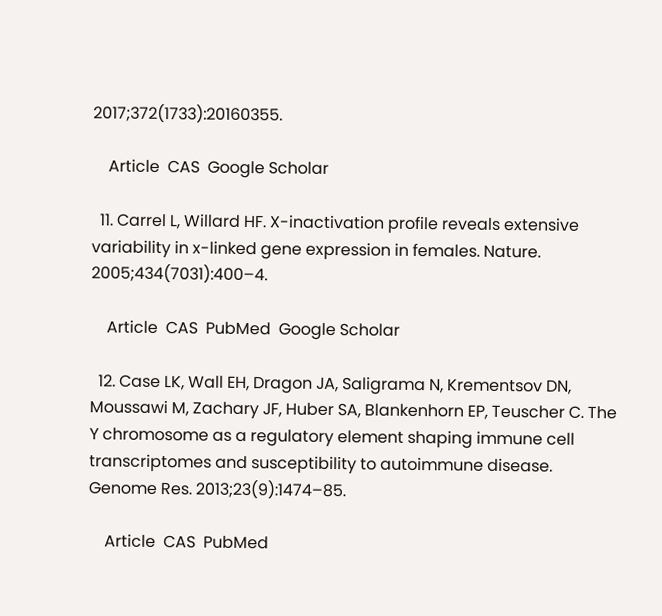2017;372(1733):20160355.

    Article  CAS  Google Scholar

  11. Carrel L, Willard HF. X-inactivation profile reveals extensive variability in x-linked gene expression in females. Nature. 2005;434(7031):400–4.

    Article  CAS  PubMed  Google Scholar

  12. Case LK, Wall EH, Dragon JA, Saligrama N, Krementsov DN, Moussawi M, Zachary JF, Huber SA, Blankenhorn EP, Teuscher C. The Y chromosome as a regulatory element shaping immune cell transcriptomes and susceptibility to autoimmune disease. Genome Res. 2013;23(9):1474–85.

    Article  CAS  PubMed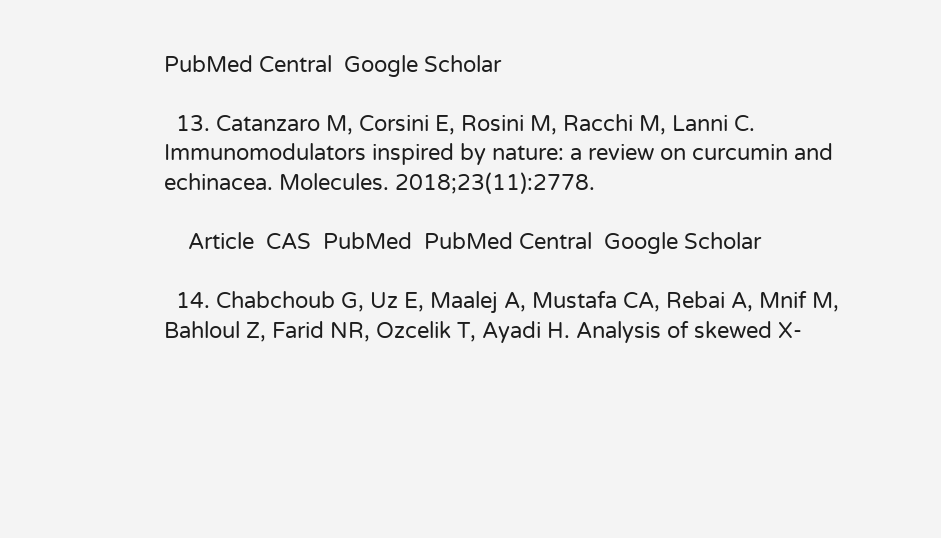PubMed Central  Google Scholar

  13. Catanzaro M, Corsini E, Rosini M, Racchi M, Lanni C. Immunomodulators inspired by nature: a review on curcumin and echinacea. Molecules. 2018;23(11):2778.

    Article  CAS  PubMed  PubMed Central  Google Scholar

  14. Chabchoub G, Uz E, Maalej A, Mustafa CA, Rebai A, Mnif M, Bahloul Z, Farid NR, Ozcelik T, Ayadi H. Analysis of skewed X-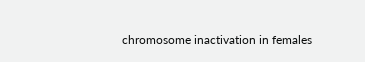chromosome inactivation in females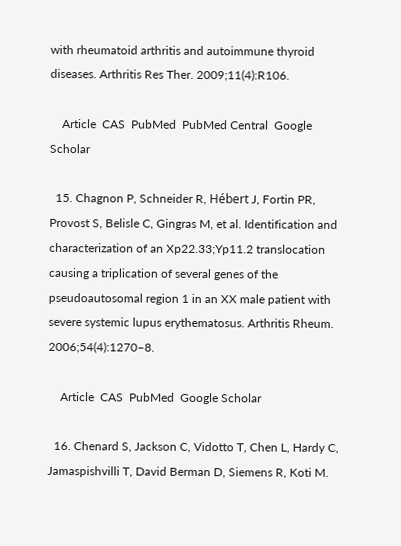with rheumatoid arthritis and autoimmune thyroid diseases. Arthritis Res Ther. 2009;11(4):R106.

    Article  CAS  PubMed  PubMed Central  Google Scholar

  15. Chagnon P, Schneider R, Hébert J, Fortin PR, Provost S, Belisle C, Gingras M, et al. Identification and characterization of an Xp22.33;Yp11.2 translocation causing a triplication of several genes of the pseudoautosomal region 1 in an XX male patient with severe systemic lupus erythematosus. Arthritis Rheum. 2006;54(4):1270–8.

    Article  CAS  PubMed  Google Scholar

  16. Chenard S, Jackson C, Vidotto T, Chen L, Hardy C, Jamaspishvilli T, David Berman D, Siemens R, Koti M.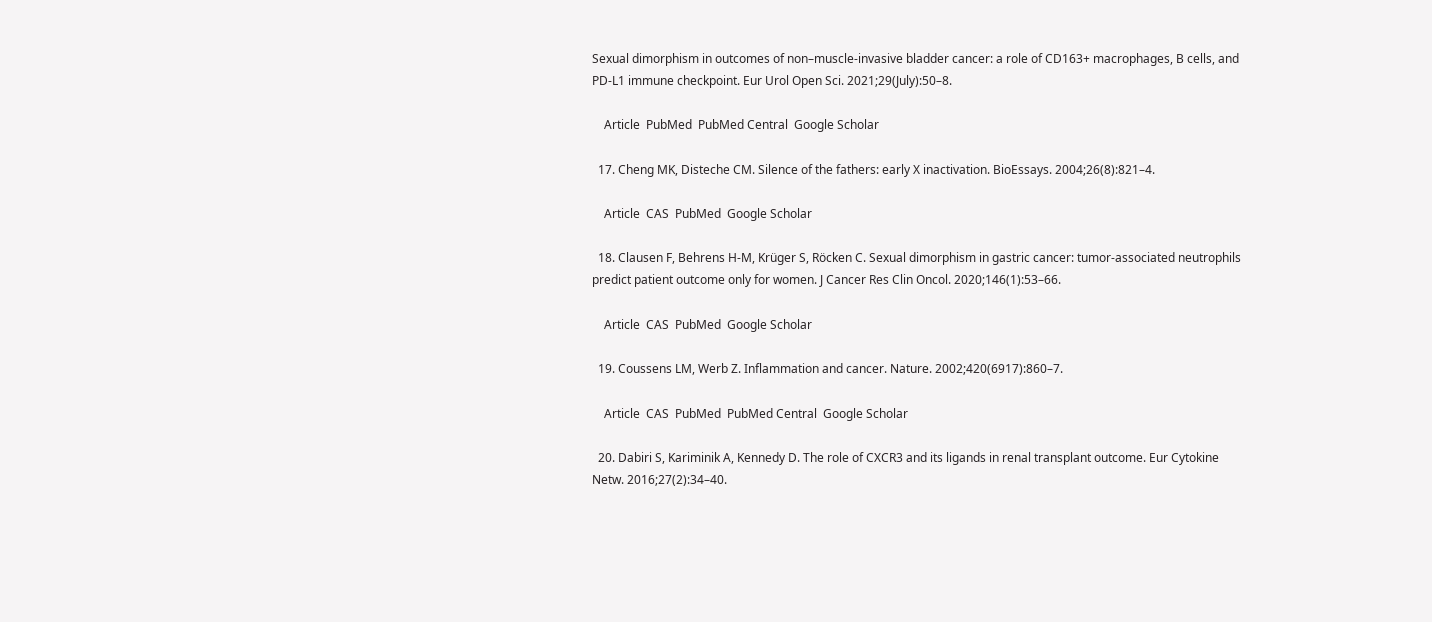Sexual dimorphism in outcomes of non–muscle-invasive bladder cancer: a role of CD163+ macrophages, B cells, and PD-L1 immune checkpoint. Eur Urol Open Sci. 2021;29(July):50–8.

    Article  PubMed  PubMed Central  Google Scholar

  17. Cheng MK, Disteche CM. Silence of the fathers: early X inactivation. BioEssays. 2004;26(8):821–4.

    Article  CAS  PubMed  Google Scholar

  18. Clausen F, Behrens H-M, Krüger S, Röcken C. Sexual dimorphism in gastric cancer: tumor-associated neutrophils predict patient outcome only for women. J Cancer Res Clin Oncol. 2020;146(1):53–66.

    Article  CAS  PubMed  Google Scholar

  19. Coussens LM, Werb Z. Inflammation and cancer. Nature. 2002;420(6917):860–7.

    Article  CAS  PubMed  PubMed Central  Google Scholar

  20. Dabiri S, Kariminik A, Kennedy D. The role of CXCR3 and its ligands in renal transplant outcome. Eur Cytokine Netw. 2016;27(2):34–40.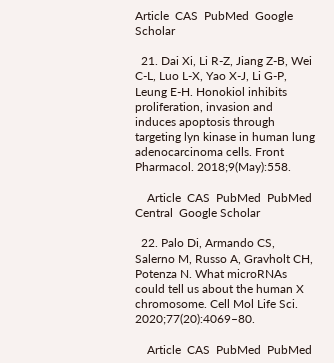Article  CAS  PubMed  Google Scholar

  21. Dai Xi, Li R-Z, Jiang Z-B, Wei C-L, Luo L-X, Yao X-J, Li G-P, Leung E-H. Honokiol inhibits proliferation, invasion and induces apoptosis through targeting lyn kinase in human lung adenocarcinoma cells. Front Pharmacol. 2018;9(May):558.

    Article  CAS  PubMed  PubMed Central  Google Scholar

  22. Palo Di, Armando CS, Salerno M, Russo A, Gravholt CH, Potenza N. What microRNAs could tell us about the human X chromosome. Cell Mol Life Sci. 2020;77(20):4069–80.

    Article  CAS  PubMed  PubMed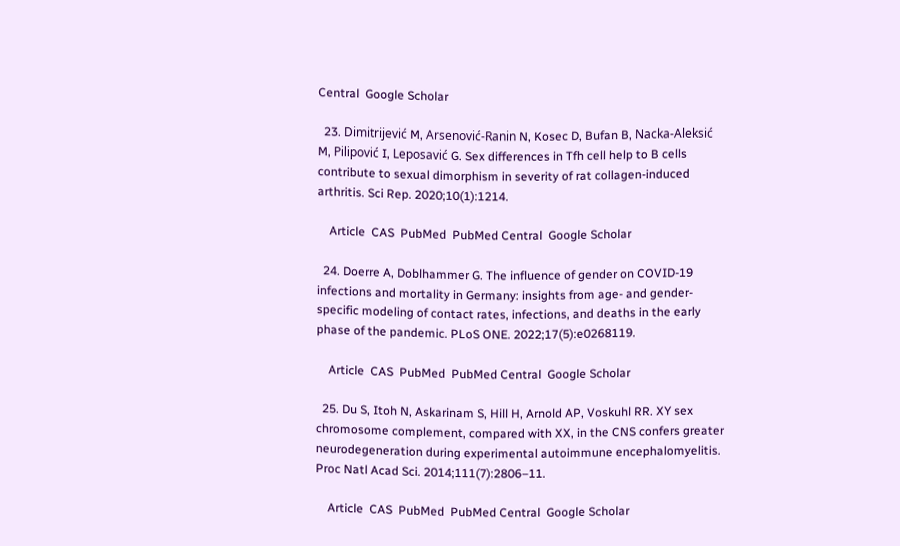Central  Google Scholar

  23. Dimitrijević M, Arsenović-Ranin N, Kosec D, Bufan B, Nacka-Aleksić M, Pilipović I, Leposavić G. Sex differences in Tfh cell help to B cells contribute to sexual dimorphism in severity of rat collagen-induced arthritis. Sci Rep. 2020;10(1):1214.

    Article  CAS  PubMed  PubMed Central  Google Scholar

  24. Doerre A, Doblhammer G. The influence of gender on COVID-19 infections and mortality in Germany: insights from age- and gender-specific modeling of contact rates, infections, and deaths in the early phase of the pandemic. PLoS ONE. 2022;17(5):e0268119.

    Article  CAS  PubMed  PubMed Central  Google Scholar

  25. Du S, Itoh N, Askarinam S, Hill H, Arnold AP, Voskuhl RR. XY sex chromosome complement, compared with XX, in the CNS confers greater neurodegeneration during experimental autoimmune encephalomyelitis. Proc Natl Acad Sci. 2014;111(7):2806–11.

    Article  CAS  PubMed  PubMed Central  Google Scholar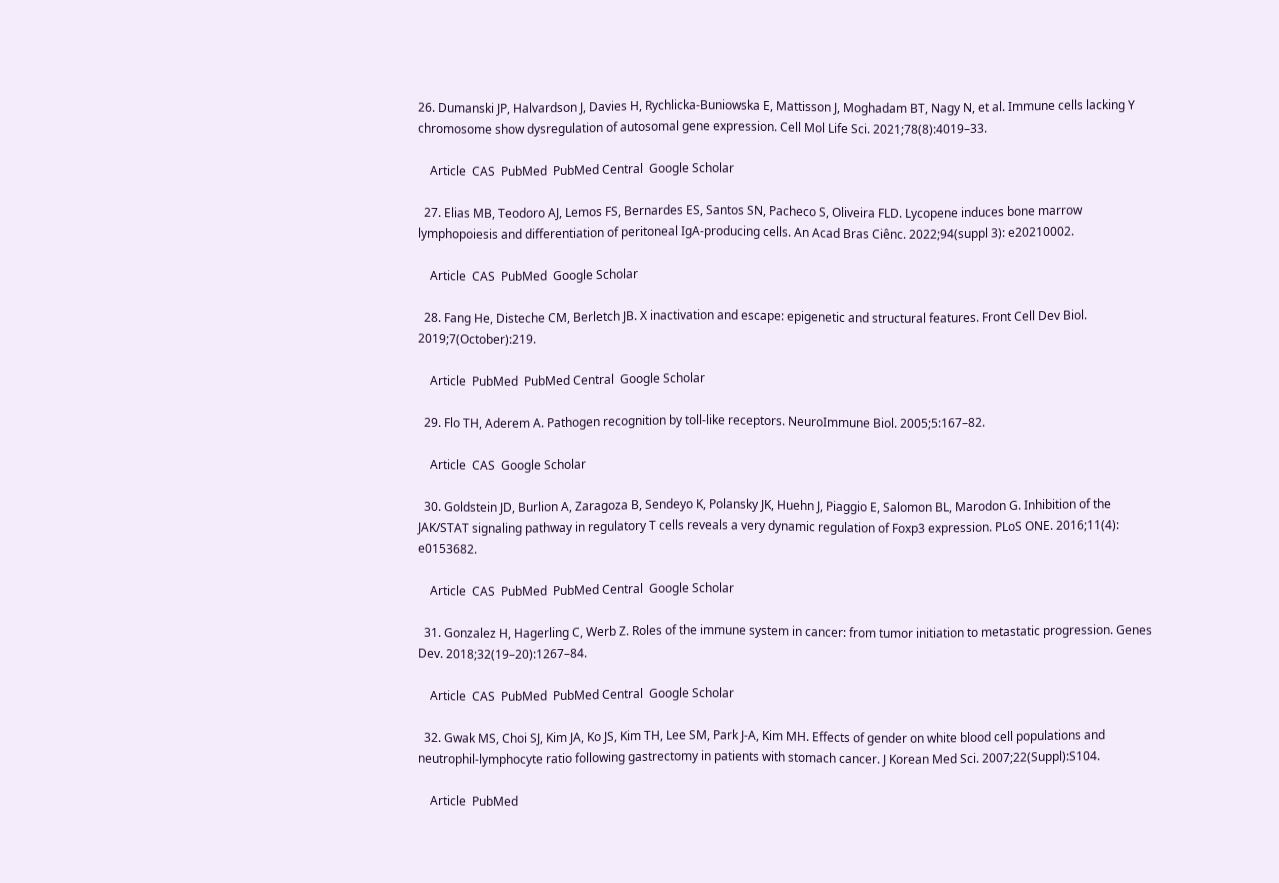26. Dumanski JP, Halvardson J, Davies H, Rychlicka-Buniowska E, Mattisson J, Moghadam BT, Nagy N, et al. Immune cells lacking Y chromosome show dysregulation of autosomal gene expression. Cell Mol Life Sci. 2021;78(8):4019–33.

    Article  CAS  PubMed  PubMed Central  Google Scholar

  27. Elias MB, Teodoro AJ, Lemos FS, Bernardes ES, Santos SN, Pacheco S, Oliveira FLD. Lycopene induces bone marrow lymphopoiesis and differentiation of peritoneal IgA-producing cells. An Acad Bras Ciênc. 2022;94(suppl 3): e20210002.

    Article  CAS  PubMed  Google Scholar

  28. Fang He, Disteche CM, Berletch JB. X inactivation and escape: epigenetic and structural features. Front Cell Dev Biol. 2019;7(October):219.

    Article  PubMed  PubMed Central  Google Scholar

  29. Flo TH, Aderem A. Pathogen recognition by toll-like receptors. NeuroImmune Biol. 2005;5:167–82.

    Article  CAS  Google Scholar

  30. Goldstein JD, Burlion A, Zaragoza B, Sendeyo K, Polansky JK, Huehn J, Piaggio E, Salomon BL, Marodon G. Inhibition of the JAK/STAT signaling pathway in regulatory T cells reveals a very dynamic regulation of Foxp3 expression. PLoS ONE. 2016;11(4): e0153682.

    Article  CAS  PubMed  PubMed Central  Google Scholar

  31. Gonzalez H, Hagerling C, Werb Z. Roles of the immune system in cancer: from tumor initiation to metastatic progression. Genes Dev. 2018;32(19–20):1267–84.

    Article  CAS  PubMed  PubMed Central  Google Scholar

  32. Gwak MS, Choi SJ, Kim JA, Ko JS, Kim TH, Lee SM, Park J-A, Kim MH. Effects of gender on white blood cell populations and neutrophil-lymphocyte ratio following gastrectomy in patients with stomach cancer. J Korean Med Sci. 2007;22(Suppl):S104.

    Article  PubMed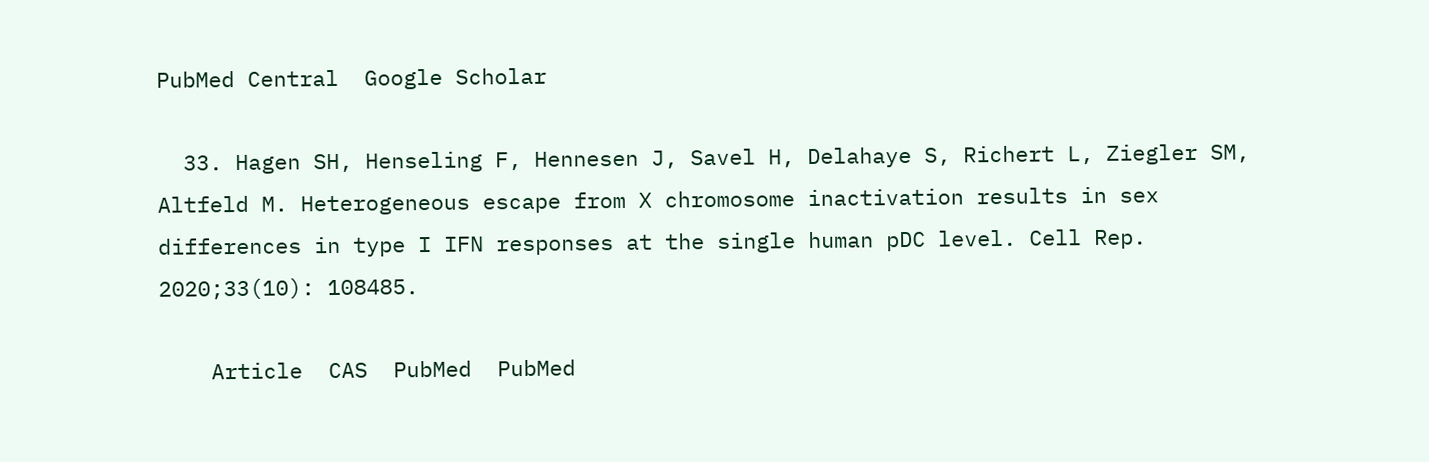PubMed Central  Google Scholar

  33. Hagen SH, Henseling F, Hennesen J, Savel H, Delahaye S, Richert L, Ziegler SM, Altfeld M. Heterogeneous escape from X chromosome inactivation results in sex differences in type I IFN responses at the single human pDC level. Cell Rep. 2020;33(10): 108485.

    Article  CAS  PubMed  PubMed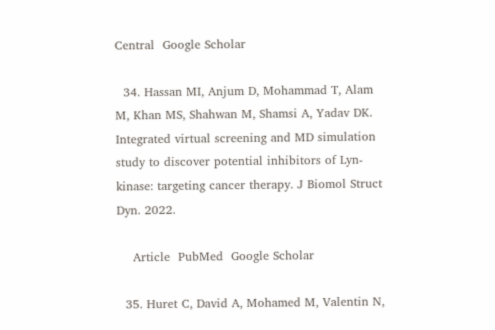Central  Google Scholar

  34. Hassan MI, Anjum D, Mohammad T, Alam M, Khan MS, Shahwan M, Shamsi A, Yadav DK. Integrated virtual screening and MD simulation study to discover potential inhibitors of Lyn-kinase: targeting cancer therapy. J Biomol Struct Dyn. 2022.

    Article  PubMed  Google Scholar

  35. Huret C, David A, Mohamed M, Valentin N,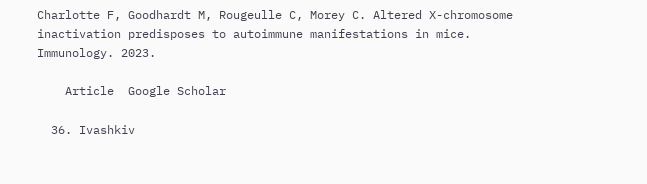Charlotte F, Goodhardt M, Rougeulle C, Morey C. Altered X-chromosome inactivation predisposes to autoimmune manifestations in mice. Immunology. 2023.

    Article  Google Scholar

  36. Ivashkiv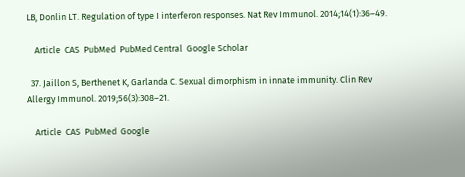LB, Donlin LT. Regulation of type I interferon responses. Nat Rev Immunol. 2014;14(1):36–49.

    Article  CAS  PubMed  PubMed Central  Google Scholar

  37. Jaillon S, Berthenet K, Garlanda C. Sexual dimorphism in innate immunity. Clin Rev Allergy Immunol. 2019;56(3):308–21.

    Article  CAS  PubMed  Google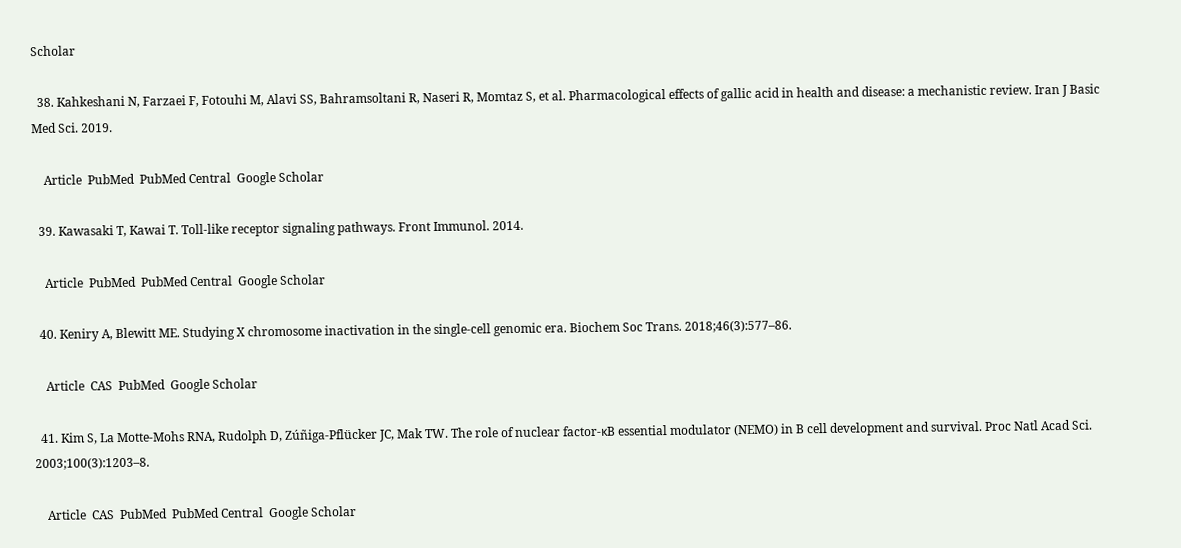Scholar

  38. Kahkeshani N, Farzaei F, Fotouhi M, Alavi SS, Bahramsoltani R, Naseri R, Momtaz S, et al. Pharmacological effects of gallic acid in health and disease: a mechanistic review. Iran J Basic Med Sci. 2019.

    Article  PubMed  PubMed Central  Google Scholar

  39. Kawasaki T, Kawai T. Toll-like receptor signaling pathways. Front Immunol. 2014.

    Article  PubMed  PubMed Central  Google Scholar

  40. Keniry A, Blewitt ME. Studying X chromosome inactivation in the single-cell genomic era. Biochem Soc Trans. 2018;46(3):577–86.

    Article  CAS  PubMed  Google Scholar

  41. Kim S, La Motte-Mohs RNA, Rudolph D, Zúñiga-Pflücker JC, Mak TW. The role of nuclear factor-κB essential modulator (NEMO) in B cell development and survival. Proc Natl Acad Sci. 2003;100(3):1203–8.

    Article  CAS  PubMed  PubMed Central  Google Scholar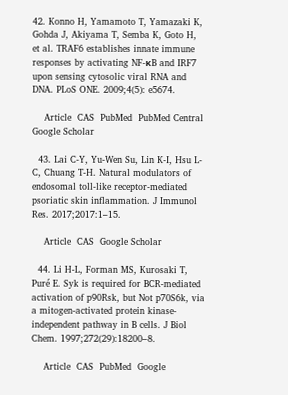42. Konno H, Yamamoto T, Yamazaki K, Gohda J, Akiyama T, Semba K, Goto H, et al. TRAF6 establishes innate immune responses by activating NF-κB and IRF7 upon sensing cytosolic viral RNA and DNA. PLoS ONE. 2009;4(5): e5674.

    Article  CAS  PubMed  PubMed Central  Google Scholar

  43. Lai C-Y, Yu-Wen Su, Lin K-I, Hsu L-C, Chuang T-H. Natural modulators of endosomal toll-like receptor-mediated psoriatic skin inflammation. J Immunol Res. 2017;2017:1–15.

    Article  CAS  Google Scholar

  44. Li H-L, Forman MS, Kurosaki T, Puré E. Syk is required for BCR-mediated activation of p90Rsk, but Not p70S6k, via a mitogen-activated protein kinase-independent pathway in B cells. J Biol Chem. 1997;272(29):18200–8.

    Article  CAS  PubMed  Google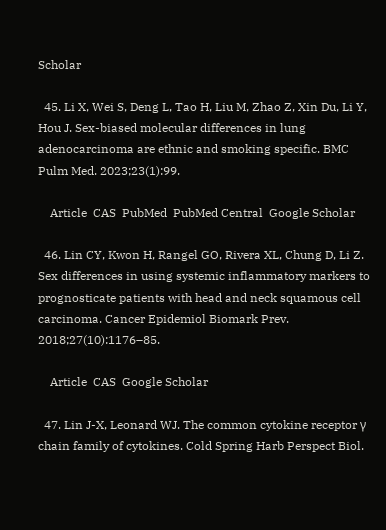Scholar

  45. Li X, Wei S, Deng L, Tao H, Liu M, Zhao Z, Xin Du, Li Y, Hou J. Sex-biased molecular differences in lung adenocarcinoma are ethnic and smoking specific. BMC Pulm Med. 2023;23(1):99.

    Article  CAS  PubMed  PubMed Central  Google Scholar

  46. Lin CY, Kwon H, Rangel GO, Rivera XL, Chung D, Li Z. Sex differences in using systemic inflammatory markers to prognosticate patients with head and neck squamous cell carcinoma. Cancer Epidemiol Biomark Prev. 2018;27(10):1176–85.

    Article  CAS  Google Scholar

  47. Lin J-X, Leonard WJ. The common cytokine receptor γ chain family of cytokines. Cold Spring Harb Perspect Biol.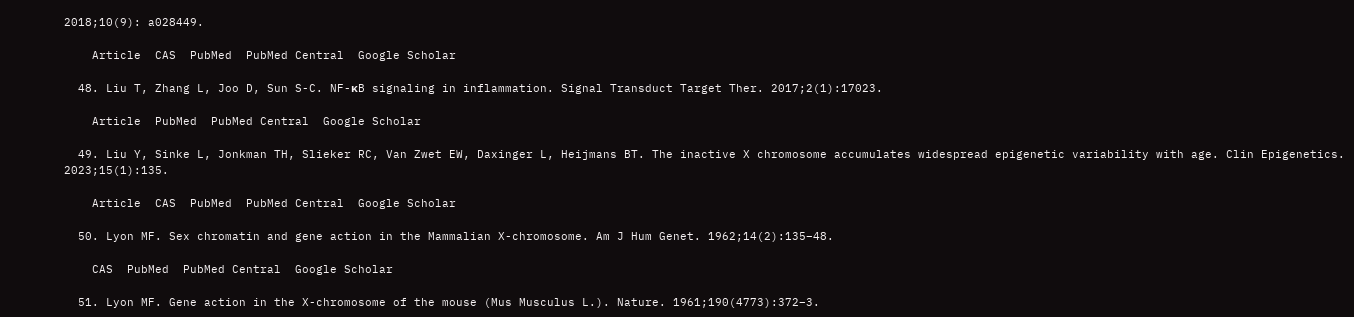2018;10(9): a028449.

    Article  CAS  PubMed  PubMed Central  Google Scholar

  48. Liu T, Zhang L, Joo D, Sun S-C. NF-κB signaling in inflammation. Signal Transduct Target Ther. 2017;2(1):17023.

    Article  PubMed  PubMed Central  Google Scholar

  49. Liu Y, Sinke L, Jonkman TH, Slieker RC, Van Zwet EW, Daxinger L, Heijmans BT. The inactive X chromosome accumulates widespread epigenetic variability with age. Clin Epigenetics. 2023;15(1):135.

    Article  CAS  PubMed  PubMed Central  Google Scholar

  50. Lyon MF. Sex chromatin and gene action in the Mammalian X-chromosome. Am J Hum Genet. 1962;14(2):135–48.

    CAS  PubMed  PubMed Central  Google Scholar

  51. Lyon MF. Gene action in the X-chromosome of the mouse (Mus Musculus L.). Nature. 1961;190(4773):372–3.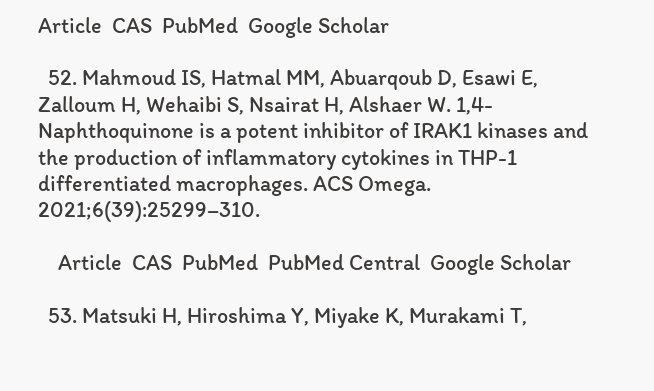Article  CAS  PubMed  Google Scholar

  52. Mahmoud IS, Hatmal MM, Abuarqoub D, Esawi E, Zalloum H, Wehaibi S, Nsairat H, Alshaer W. 1,4-Naphthoquinone is a potent inhibitor of IRAK1 kinases and the production of inflammatory cytokines in THP-1 differentiated macrophages. ACS Omega. 2021;6(39):25299–310.

    Article  CAS  PubMed  PubMed Central  Google Scholar

  53. Matsuki H, Hiroshima Y, Miyake K, Murakami T,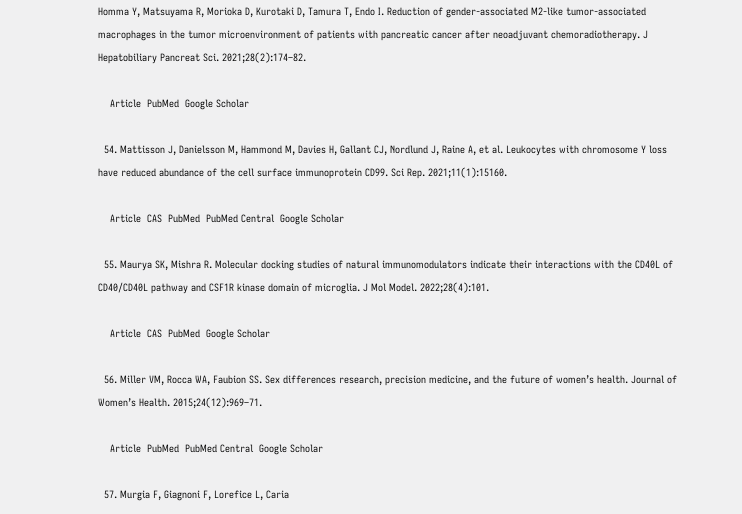Homma Y, Matsuyama R, Morioka D, Kurotaki D, Tamura T, Endo I. Reduction of gender-associated M2-like tumor-associated macrophages in the tumor microenvironment of patients with pancreatic cancer after neoadjuvant chemoradiotherapy. J Hepatobiliary Pancreat Sci. 2021;28(2):174–82.

    Article  PubMed  Google Scholar

  54. Mattisson J, Danielsson M, Hammond M, Davies H, Gallant CJ, Nordlund J, Raine A, et al. Leukocytes with chromosome Y loss have reduced abundance of the cell surface immunoprotein CD99. Sci Rep. 2021;11(1):15160.

    Article  CAS  PubMed  PubMed Central  Google Scholar

  55. Maurya SK, Mishra R. Molecular docking studies of natural immunomodulators indicate their interactions with the CD40L of CD40/CD40L pathway and CSF1R kinase domain of microglia. J Mol Model. 2022;28(4):101.

    Article  CAS  PubMed  Google Scholar

  56. Miller VM, Rocca WA, Faubion SS. Sex differences research, precision medicine, and the future of women’s health. Journal of Women’s Health. 2015;24(12):969–71.

    Article  PubMed  PubMed Central  Google Scholar

  57. Murgia F, Giagnoni F, Lorefice L, Caria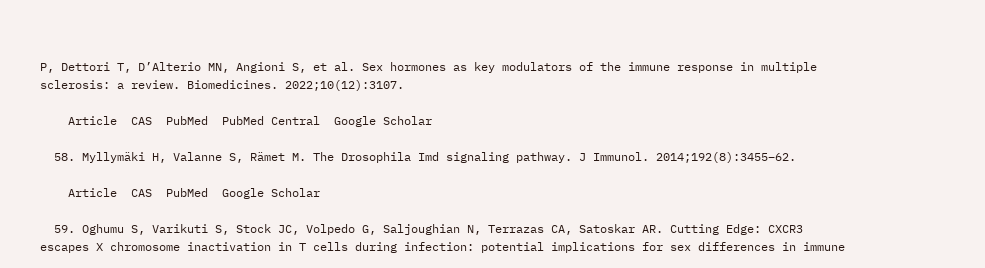P, Dettori T, D’Alterio MN, Angioni S, et al. Sex hormones as key modulators of the immune response in multiple sclerosis: a review. Biomedicines. 2022;10(12):3107.

    Article  CAS  PubMed  PubMed Central  Google Scholar

  58. Myllymäki H, Valanne S, Rämet M. The Drosophila Imd signaling pathway. J Immunol. 2014;192(8):3455–62.

    Article  CAS  PubMed  Google Scholar

  59. Oghumu S, Varikuti S, Stock JC, Volpedo G, Saljoughian N, Terrazas CA, Satoskar AR. Cutting Edge: CXCR3 escapes X chromosome inactivation in T cells during infection: potential implications for sex differences in immune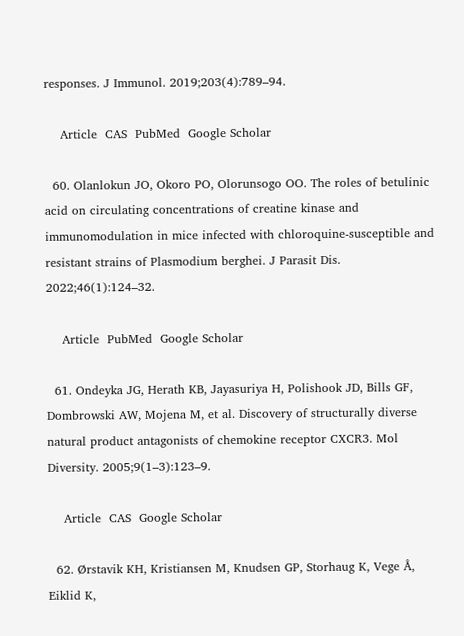responses. J Immunol. 2019;203(4):789–94.

    Article  CAS  PubMed  Google Scholar

  60. Olanlokun JO, Okoro PO, Olorunsogo OO. The roles of betulinic acid on circulating concentrations of creatine kinase and immunomodulation in mice infected with chloroquine-susceptible and resistant strains of Plasmodium berghei. J Parasit Dis. 2022;46(1):124–32.

    Article  PubMed  Google Scholar

  61. Ondeyka JG, Herath KB, Jayasuriya H, Polishook JD, Bills GF, Dombrowski AW, Mojena M, et al. Discovery of structurally diverse natural product antagonists of chemokine receptor CXCR3. Mol Diversity. 2005;9(1–3):123–9.

    Article  CAS  Google Scholar

  62. Ørstavik KH, Kristiansen M, Knudsen GP, Storhaug K, Vege Å, Eiklid K,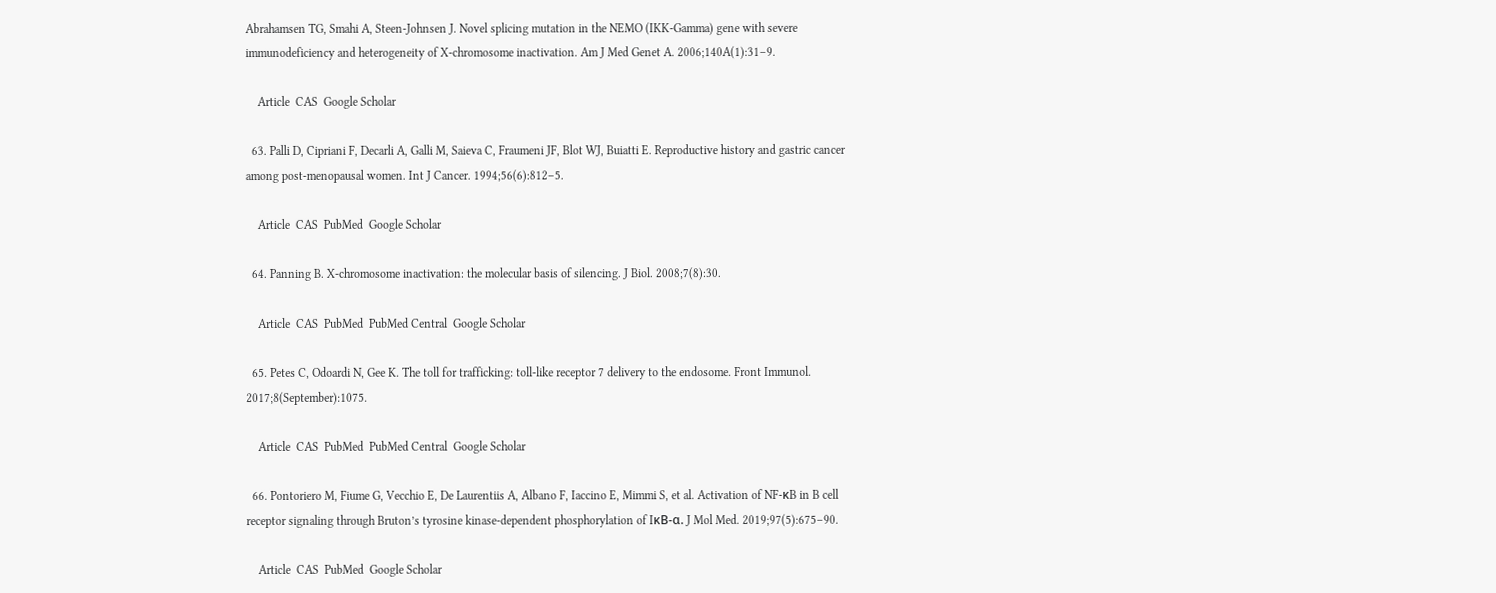Abrahamsen TG, Smahi A, Steen-Johnsen J. Novel splicing mutation in the NEMO (IKK-Gamma) gene with severe immunodeficiency and heterogeneity of X-chromosome inactivation. Am J Med Genet A. 2006;140A(1):31–9.

    Article  CAS  Google Scholar

  63. Palli D, Cipriani F, Decarli A, Galli M, Saieva C, Fraumeni JF, Blot WJ, Buiatti E. Reproductive history and gastric cancer among post-menopausal women. Int J Cancer. 1994;56(6):812–5.

    Article  CAS  PubMed  Google Scholar

  64. Panning B. X-chromosome inactivation: the molecular basis of silencing. J Biol. 2008;7(8):30.

    Article  CAS  PubMed  PubMed Central  Google Scholar

  65. Petes C, Odoardi N, Gee K. The toll for trafficking: toll-like receptor 7 delivery to the endosome. Front Immunol. 2017;8(September):1075.

    Article  CAS  PubMed  PubMed Central  Google Scholar

  66. Pontoriero M, Fiume G, Vecchio E, De Laurentiis A, Albano F, Iaccino E, Mimmi S, et al. Activation of NF-κB in B cell receptor signaling through Bruton’s tyrosine kinase-dependent phosphorylation of IκB-α. J Mol Med. 2019;97(5):675–90.

    Article  CAS  PubMed  Google Scholar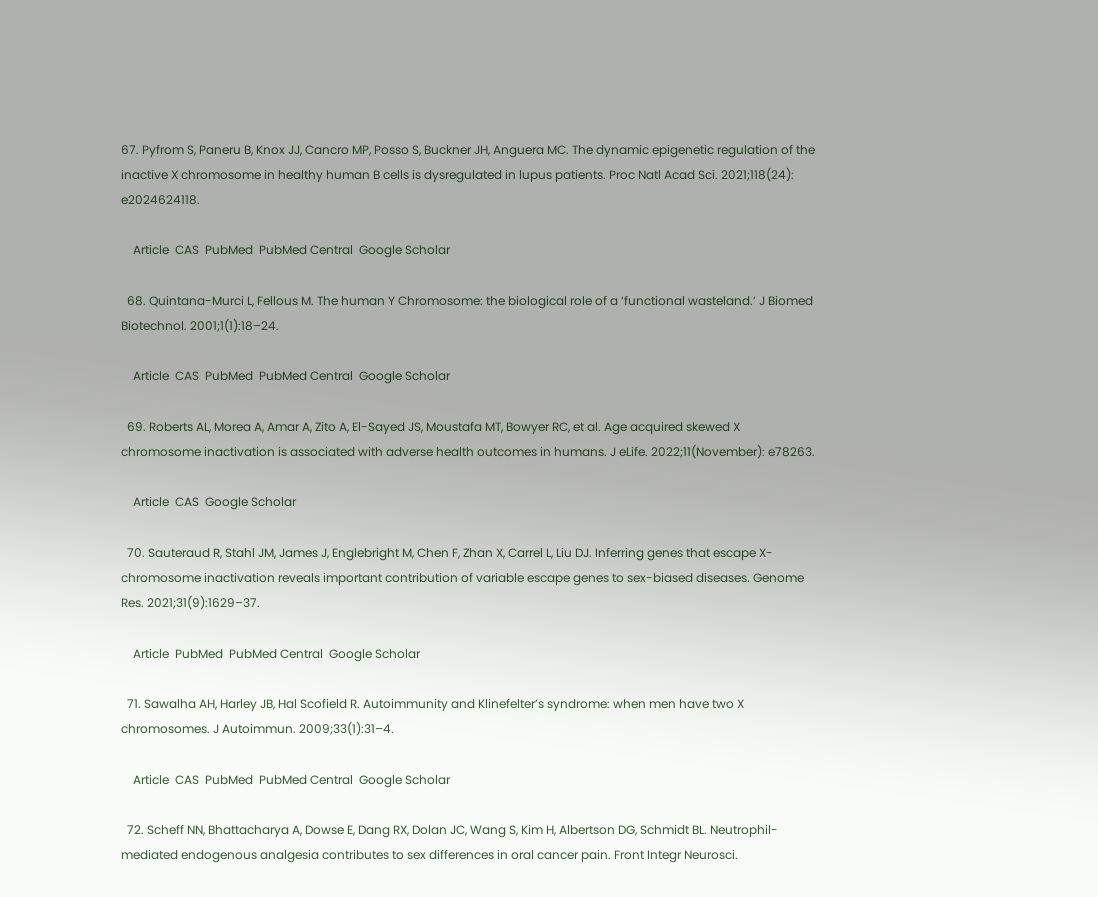67. Pyfrom S, Paneru B, Knox JJ, Cancro MP, Posso S, Buckner JH, Anguera MC. The dynamic epigenetic regulation of the inactive X chromosome in healthy human B cells is dysregulated in lupus patients. Proc Natl Acad Sci. 2021;118(24): e2024624118.

    Article  CAS  PubMed  PubMed Central  Google Scholar

  68. Quintana-Murci L, Fellous M. The human Y Chromosome: the biological role of a ‘functional wasteland.’ J Biomed Biotechnol. 2001;1(1):18–24.

    Article  CAS  PubMed  PubMed Central  Google Scholar

  69. Roberts AL, Morea A, Amar A, Zito A, El-Sayed JS, Moustafa MT, Bowyer RC, et al. Age acquired skewed X chromosome inactivation is associated with adverse health outcomes in humans. J eLife. 2022;11(November): e78263.

    Article  CAS  Google Scholar

  70. Sauteraud R, Stahl JM, James J, Englebright M, Chen F, Zhan X, Carrel L, Liu DJ. Inferring genes that escape X-chromosome inactivation reveals important contribution of variable escape genes to sex-biased diseases. Genome Res. 2021;31(9):1629–37.

    Article  PubMed  PubMed Central  Google Scholar

  71. Sawalha AH, Harley JB, Hal Scofield R. Autoimmunity and Klinefelter’s syndrome: when men have two X chromosomes. J Autoimmun. 2009;33(1):31–4.

    Article  CAS  PubMed  PubMed Central  Google Scholar

  72. Scheff NN, Bhattacharya A, Dowse E, Dang RX, Dolan JC, Wang S, Kim H, Albertson DG, Schmidt BL. Neutrophil-mediated endogenous analgesia contributes to sex differences in oral cancer pain. Front Integr Neurosci.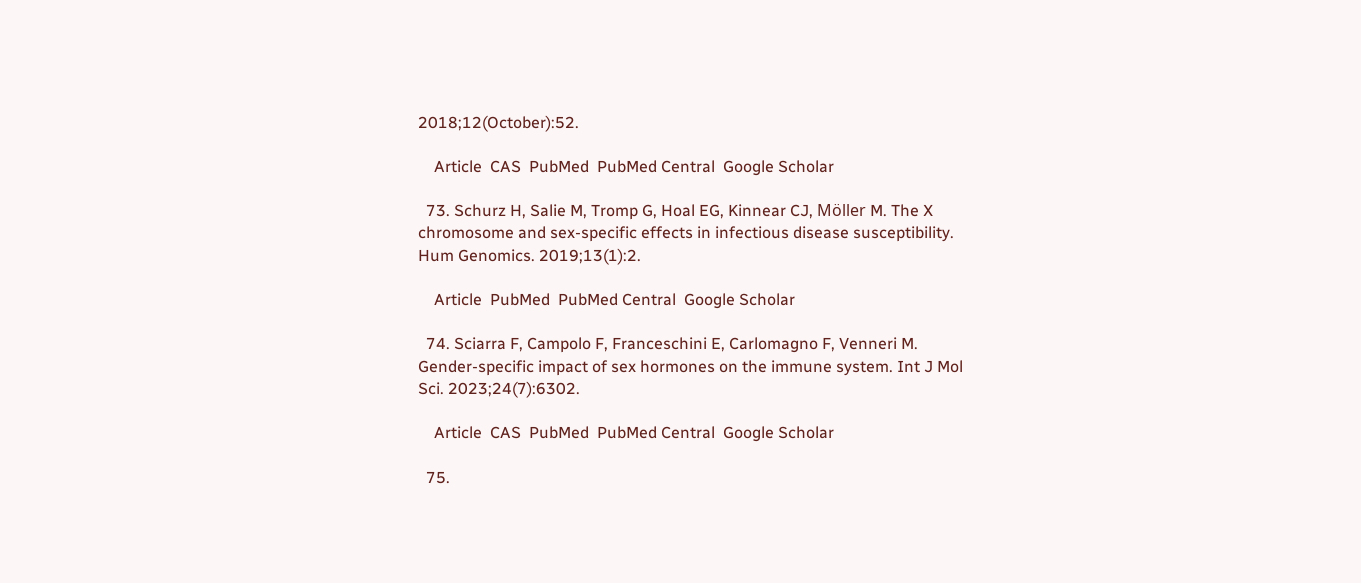2018;12(October):52.

    Article  CAS  PubMed  PubMed Central  Google Scholar

  73. Schurz H, Salie M, Tromp G, Hoal EG, Kinnear CJ, Möller M. The X chromosome and sex-specific effects in infectious disease susceptibility. Hum Genomics. 2019;13(1):2.

    Article  PubMed  PubMed Central  Google Scholar

  74. Sciarra F, Campolo F, Franceschini E, Carlomagno F, Venneri M. Gender-specific impact of sex hormones on the immune system. Int J Mol Sci. 2023;24(7):6302.

    Article  CAS  PubMed  PubMed Central  Google Scholar

  75.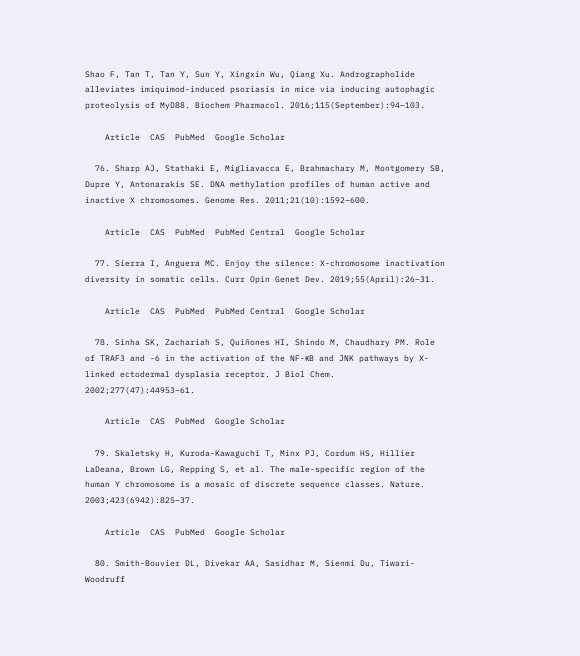Shao F, Tan T, Tan Y, Sun Y, Xingxin Wu, Qiang Xu. Andrographolide alleviates imiquimod-induced psoriasis in mice via inducing autophagic proteolysis of MyD88. Biochem Pharmacol. 2016;115(September):94–103.

    Article  CAS  PubMed  Google Scholar

  76. Sharp AJ, Stathaki E, Migliavacca E, Brahmachary M, Montgomery SB, Dupre Y, Antonarakis SE. DNA methylation profiles of human active and inactive X chromosomes. Genome Res. 2011;21(10):1592–600.

    Article  CAS  PubMed  PubMed Central  Google Scholar

  77. Sierra I, Anguera MC. Enjoy the silence: X-chromosome inactivation diversity in somatic cells. Curr Opin Genet Dev. 2019;55(April):26–31.

    Article  CAS  PubMed  PubMed Central  Google Scholar

  78. Sinha SK, Zachariah S, Quiñones HI, Shindo M, Chaudhary PM. Role of TRAF3 and -6 in the activation of the NF-κB and JNK pathways by X-linked ectodermal dysplasia receptor. J Biol Chem. 2002;277(47):44953–61.

    Article  CAS  PubMed  Google Scholar

  79. Skaletsky H, Kuroda-Kawaguchi T, Minx PJ, Cordum HS, Hillier LaDeana, Brown LG, Repping S, et al. The male-specific region of the human Y chromosome is a mosaic of discrete sequence classes. Nature. 2003;423(6942):825–37.

    Article  CAS  PubMed  Google Scholar

  80. Smith-Bouvier DL, Divekar AA, Sasidhar M, Sienmi Du, Tiwari-Woodruff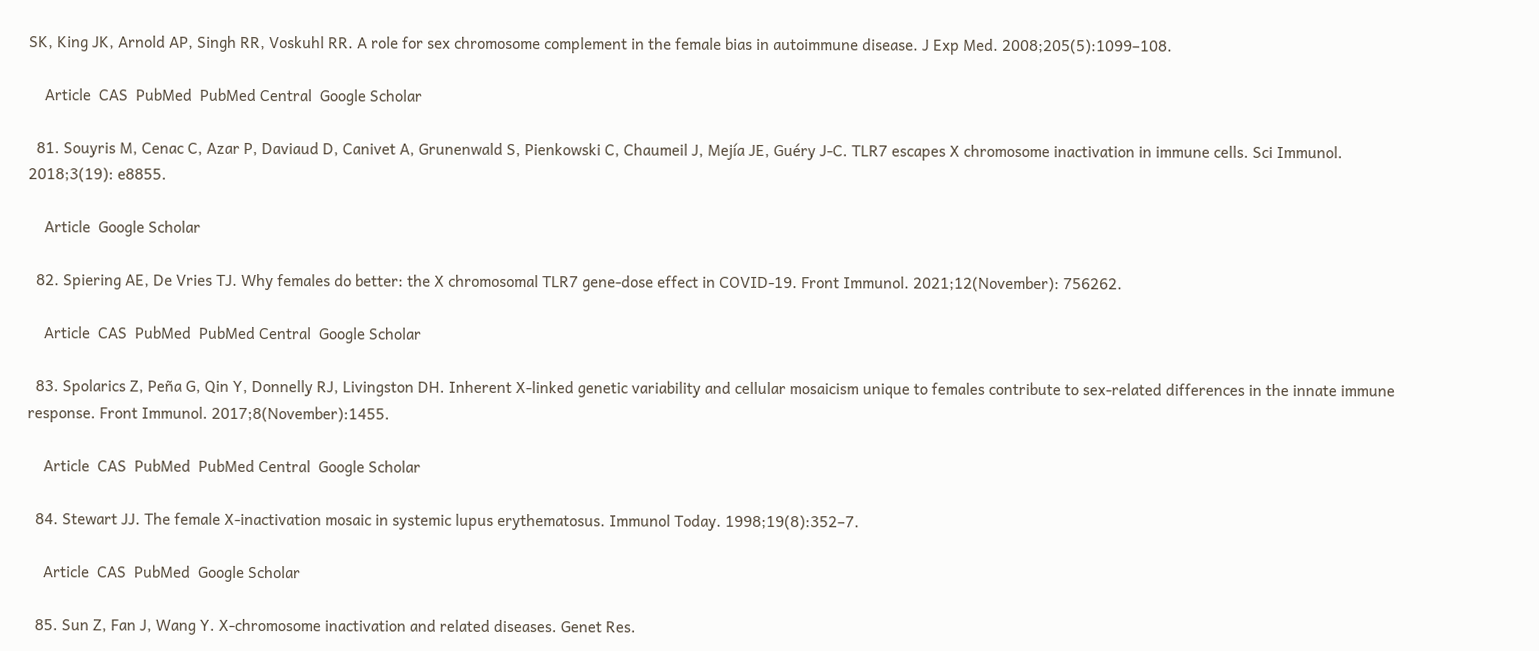SK, King JK, Arnold AP, Singh RR, Voskuhl RR. A role for sex chromosome complement in the female bias in autoimmune disease. J Exp Med. 2008;205(5):1099–108.

    Article  CAS  PubMed  PubMed Central  Google Scholar

  81. Souyris M, Cenac C, Azar P, Daviaud D, Canivet A, Grunenwald S, Pienkowski C, Chaumeil J, Mejía JE, Guéry J-C. TLR7 escapes X chromosome inactivation in immune cells. Sci Immunol. 2018;3(19): e8855.

    Article  Google Scholar

  82. Spiering AE, De Vries TJ. Why females do better: the X chromosomal TLR7 gene-dose effect in COVID-19. Front Immunol. 2021;12(November): 756262.

    Article  CAS  PubMed  PubMed Central  Google Scholar

  83. Spolarics Z, Peña G, Qin Y, Donnelly RJ, Livingston DH. Inherent X-linked genetic variability and cellular mosaicism unique to females contribute to sex-related differences in the innate immune response. Front Immunol. 2017;8(November):1455.

    Article  CAS  PubMed  PubMed Central  Google Scholar

  84. Stewart JJ. The female X-inactivation mosaic in systemic lupus erythematosus. Immunol Today. 1998;19(8):352–7.

    Article  CAS  PubMed  Google Scholar

  85. Sun Z, Fan J, Wang Y. X-chromosome inactivation and related diseases. Genet Res.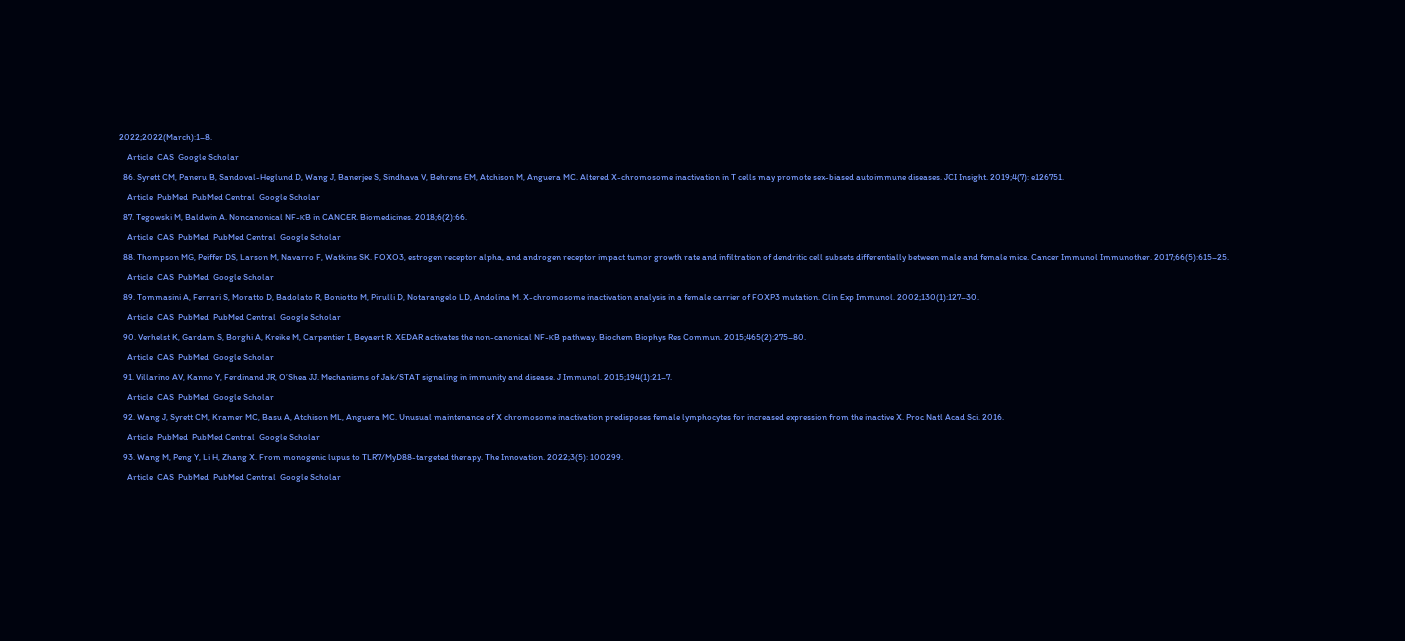2022;2022(March):1–8.

    Article  CAS  Google Scholar

  86. Syrett CM, Paneru B, Sandoval-Heglund D, Wang J, Banerjee S, Sindhava V, Behrens EM, Atchison M, Anguera MC. Altered X-chromosome inactivation in T cells may promote sex-biased autoimmune diseases. JCI Insight. 2019;4(7): e126751.

    Article  PubMed  PubMed Central  Google Scholar

  87. Tegowski M, Baldwin A. Noncanonical NF-κB in CANCER. Biomedicines. 2018;6(2):66.

    Article  CAS  PubMed  PubMed Central  Google Scholar

  88. Thompson MG, Peiffer DS, Larson M, Navarro F, Watkins SK. FOXO3, estrogen receptor alpha, and androgen receptor impact tumor growth rate and infiltration of dendritic cell subsets differentially between male and female mice. Cancer Immunol Immunother. 2017;66(5):615–25.

    Article  CAS  PubMed  Google Scholar

  89. Tommasini A, Ferrari S, Moratto D, Badolato R, Boniotto M, Pirulli D, Notarangelo LD, Andolina M. X-chromosome inactivation analysis in a female carrier of FOXP3 mutation. Clin Exp Immunol. 2002;130(1):127–30.

    Article  CAS  PubMed  PubMed Central  Google Scholar

  90. Verhelst K, Gardam S, Borghi A, Kreike M, Carpentier I, Beyaert R. XEDAR activates the non-canonical NF-κB pathway. Biochem Biophys Res Commun. 2015;465(2):275–80.

    Article  CAS  PubMed  Google Scholar

  91. Villarino AV, Kanno Y, Ferdinand JR, O’Shea JJ. Mechanisms of Jak/STAT signaling in immunity and disease. J Immunol. 2015;194(1):21–7.

    Article  CAS  PubMed  Google Scholar

  92. Wang J, Syrett CM, Kramer MC, Basu A, Atchison ML, Anguera MC. Unusual maintenance of X chromosome inactivation predisposes female lymphocytes for increased expression from the inactive X. Proc Natl Acad Sci. 2016.

    Article  PubMed  PubMed Central  Google Scholar

  93. Wang M, Peng Y, Li H, Zhang X. From monogenic lupus to TLR7/MyD88-targeted therapy. The Innovation. 2022;3(5): 100299.

    Article  CAS  PubMed  PubMed Central  Google Scholar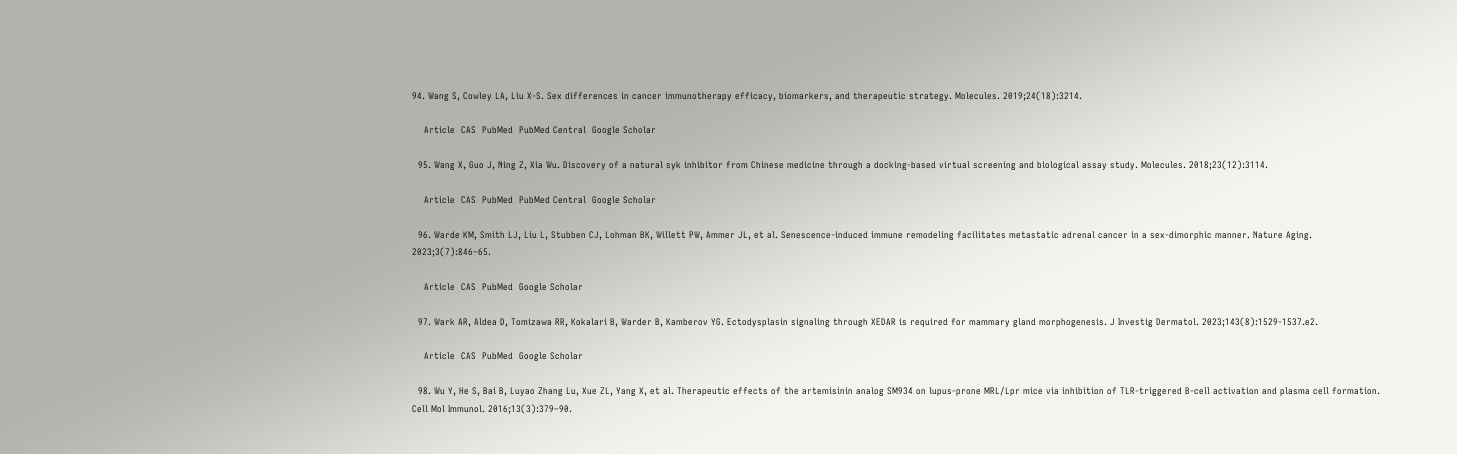94. Wang S, Cowley LA, Liu X-S. Sex differences in cancer immunotherapy efficacy, biomarkers, and therapeutic strategy. Molecules. 2019;24(18):3214.

    Article  CAS  PubMed  PubMed Central  Google Scholar

  95. Wang X, Guo J, Ning Z, Xia Wu. Discovery of a natural syk inhibitor from Chinese medicine through a docking-based virtual screening and biological assay study. Molecules. 2018;23(12):3114.

    Article  CAS  PubMed  PubMed Central  Google Scholar

  96. Warde KM, Smith LJ, Liu L, Stubben CJ, Lohman BK, Willett PW, Ammer JL, et al. Senescence-induced immune remodeling facilitates metastatic adrenal cancer in a sex-dimorphic manner. Nature Aging. 2023;3(7):846–65.

    Article  CAS  PubMed  Google Scholar

  97. Wark AR, Aldea D, Tomizawa RR, Kokalari B, Warder B, Kamberov YG. Ectodysplasin signaling through XEDAR is required for mammary gland morphogenesis. J Investig Dermatol. 2023;143(8):1529-1537.e2.

    Article  CAS  PubMed  Google Scholar

  98. Wu Y, He S, Bai B, Luyao Zhang Lu, Xue ZL, Yang X, et al. Therapeutic effects of the artemisinin analog SM934 on lupus-prone MRL/Lpr mice via inhibition of TLR-triggered B-cell activation and plasma cell formation. Cell Mol Immunol. 2016;13(3):379–90.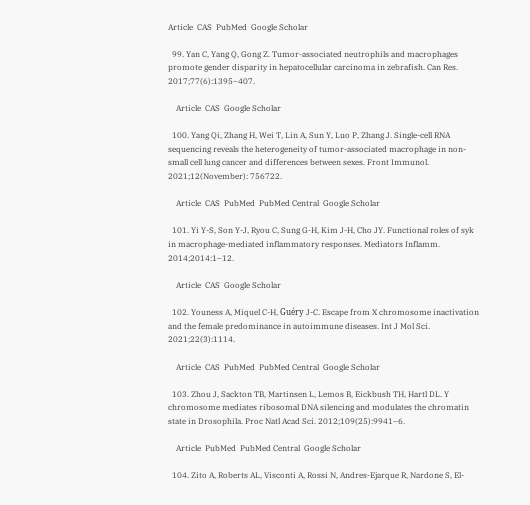Article  CAS  PubMed  Google Scholar

  99. Yan C, Yang Q, Gong Z. Tumor-associated neutrophils and macrophages promote gender disparity in hepatocellular carcinoma in zebrafish. Can Res. 2017;77(6):1395–407.

    Article  CAS  Google Scholar

  100. Yang Qi, Zhang H, Wei T, Lin A, Sun Y, Luo P, Zhang J. Single-cell RNA sequencing reveals the heterogeneity of tumor-associated macrophage in non-small cell lung cancer and differences between sexes. Front Immunol. 2021;12(November): 756722.

    Article  CAS  PubMed  PubMed Central  Google Scholar

  101. Yi Y-S, Son Y-J, Ryou C, Sung G-H, Kim J-H, Cho JY. Functional roles of syk in macrophage-mediated inflammatory responses. Mediators Inflamm. 2014;2014:1–12.

    Article  CAS  Google Scholar

  102. Youness A, Miquel C-H, Guéry J-C. Escape from X chromosome inactivation and the female predominance in autoimmune diseases. Int J Mol Sci. 2021;22(3):1114.

    Article  CAS  PubMed  PubMed Central  Google Scholar

  103. Zhou J, Sackton TB, Martinsen L, Lemos B, Eickbush TH, Hartl DL. Y chromosome mediates ribosomal DNA silencing and modulates the chromatin state in Drosophila. Proc Natl Acad Sci. 2012;109(25):9941–6.

    Article  PubMed  PubMed Central  Google Scholar

  104. Zito A, Roberts AL, Visconti A, Rossi N, Andres-Ejarque R, Nardone S, El-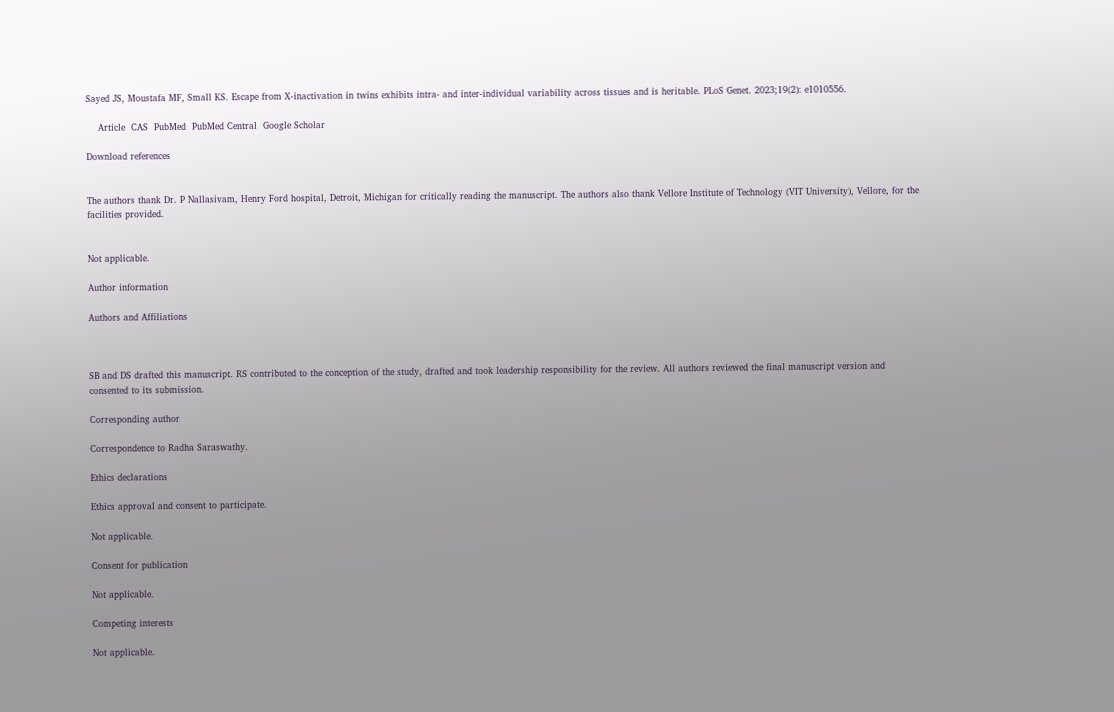Sayed JS, Moustafa MF, Small KS. Escape from X-inactivation in twins exhibits intra- and inter-individual variability across tissues and is heritable. PLoS Genet. 2023;19(2): e1010556.

    Article  CAS  PubMed  PubMed Central  Google Scholar

Download references


The authors thank Dr. P Nallasivam, Henry Ford hospital, Detroit, Michigan for critically reading the manuscript. The authors also thank Vellore Institute of Technology (VIT University), Vellore, for the facilities provided.


Not applicable.

Author information

Authors and Affiliations



SB and DS drafted this manuscript. RS contributed to the conception of the study, drafted and took leadership responsibility for the review. All authors reviewed the final manuscript version and consented to its submission.

Corresponding author

Correspondence to Radha Saraswathy.

Ethics declarations

Ethics approval and consent to participate.

Not applicable.

Consent for publication

Not applicable.

Competing interests

Not applicable.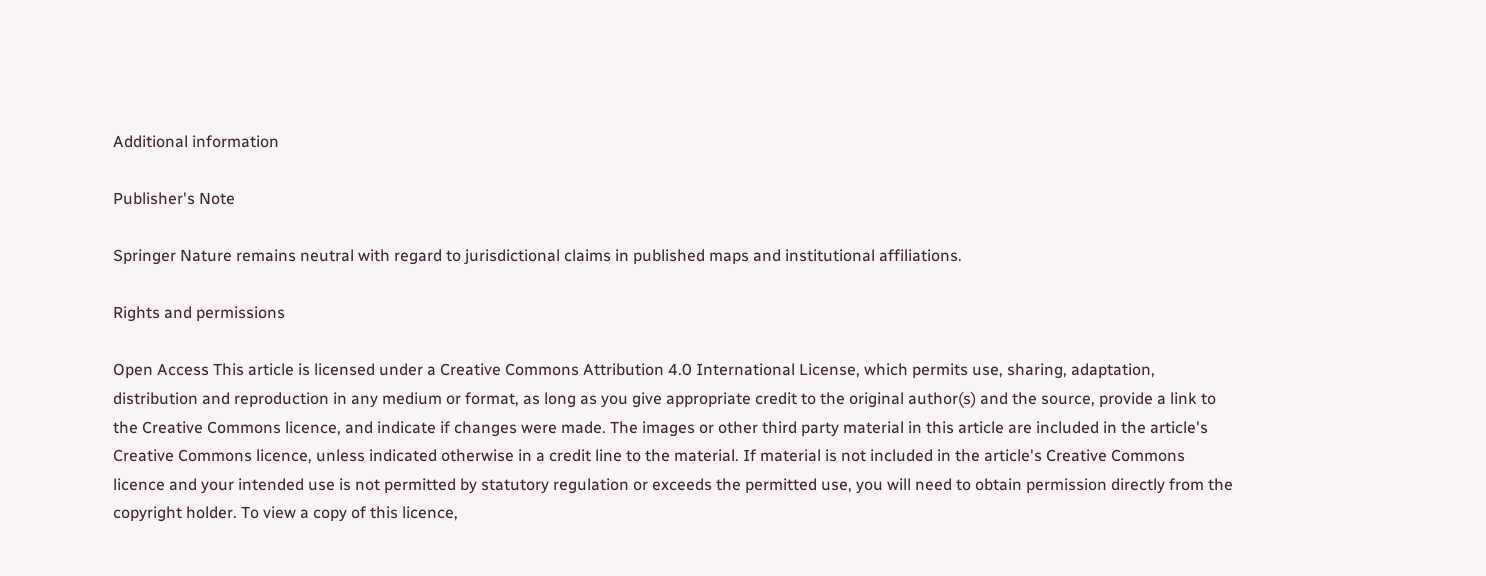Additional information

Publisher's Note

Springer Nature remains neutral with regard to jurisdictional claims in published maps and institutional affiliations.

Rights and permissions

Open Access This article is licensed under a Creative Commons Attribution 4.0 International License, which permits use, sharing, adaptation, distribution and reproduction in any medium or format, as long as you give appropriate credit to the original author(s) and the source, provide a link to the Creative Commons licence, and indicate if changes were made. The images or other third party material in this article are included in the article's Creative Commons licence, unless indicated otherwise in a credit line to the material. If material is not included in the article's Creative Commons licence and your intended use is not permitted by statutory regulation or exceeds the permitted use, you will need to obtain permission directly from the copyright holder. To view a copy of this licence,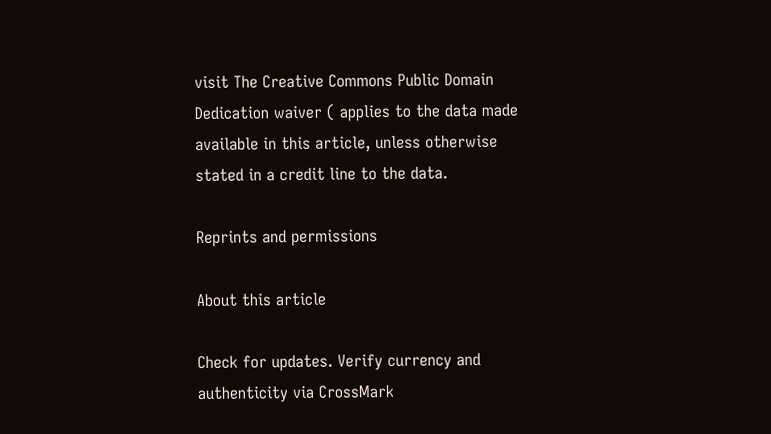visit The Creative Commons Public Domain Dedication waiver ( applies to the data made available in this article, unless otherwise stated in a credit line to the data.

Reprints and permissions

About this article

Check for updates. Verify currency and authenticity via CrossMark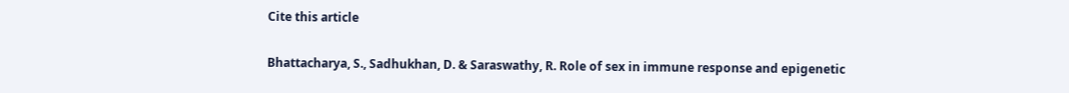Cite this article

Bhattacharya, S., Sadhukhan, D. & Saraswathy, R. Role of sex in immune response and epigenetic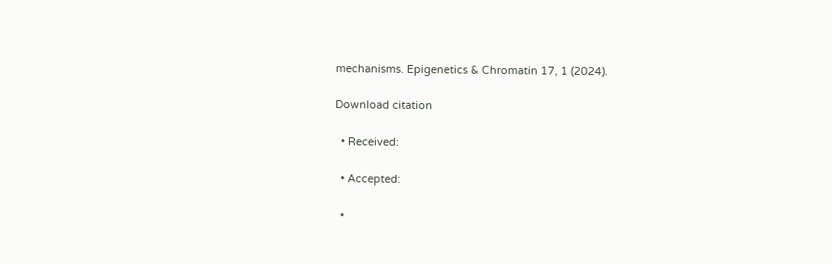mechanisms. Epigenetics & Chromatin 17, 1 (2024).

Download citation

  • Received:

  • Accepted:

  •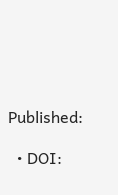Published:

  • DOI: